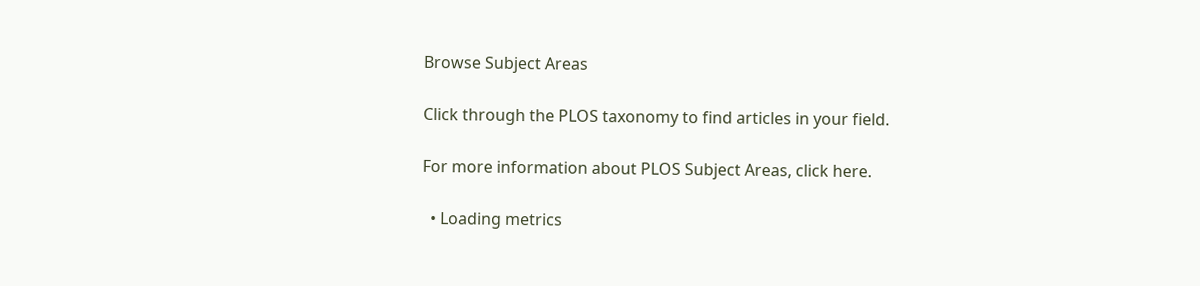Browse Subject Areas

Click through the PLOS taxonomy to find articles in your field.

For more information about PLOS Subject Areas, click here.

  • Loading metrics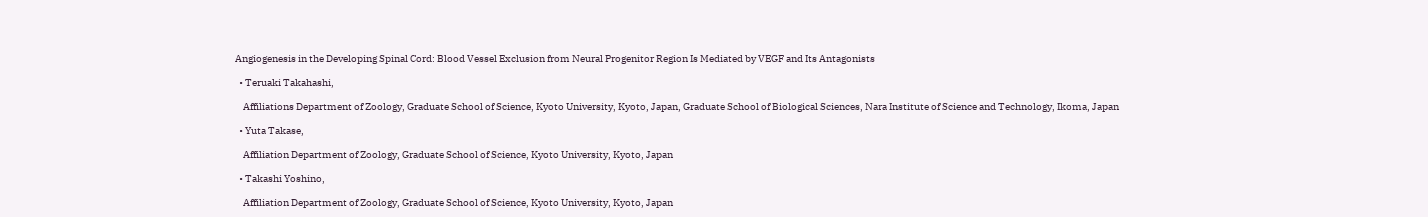Angiogenesis in the Developing Spinal Cord: Blood Vessel Exclusion from Neural Progenitor Region Is Mediated by VEGF and Its Antagonists

  • Teruaki Takahashi,

    Affiliations Department of Zoology, Graduate School of Science, Kyoto University, Kyoto, Japan, Graduate School of Biological Sciences, Nara Institute of Science and Technology, Ikoma, Japan

  • Yuta Takase,

    Affiliation Department of Zoology, Graduate School of Science, Kyoto University, Kyoto, Japan

  • Takashi Yoshino,

    Affiliation Department of Zoology, Graduate School of Science, Kyoto University, Kyoto, Japan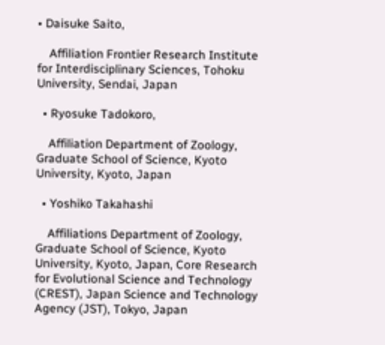• Daisuke Saito,

    Affiliation Frontier Research Institute for Interdisciplinary Sciences, Tohoku University, Sendai, Japan

  • Ryosuke Tadokoro,

    Affiliation Department of Zoology, Graduate School of Science, Kyoto University, Kyoto, Japan

  • Yoshiko Takahashi

    Affiliations Department of Zoology, Graduate School of Science, Kyoto University, Kyoto, Japan, Core Research for Evolutional Science and Technology (CREST), Japan Science and Technology Agency (JST), Tokyo, Japan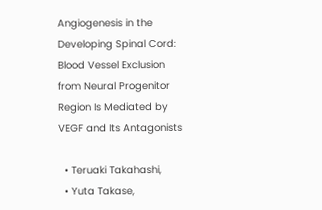Angiogenesis in the Developing Spinal Cord: Blood Vessel Exclusion from Neural Progenitor Region Is Mediated by VEGF and Its Antagonists

  • Teruaki Takahashi,
  • Yuta Takase,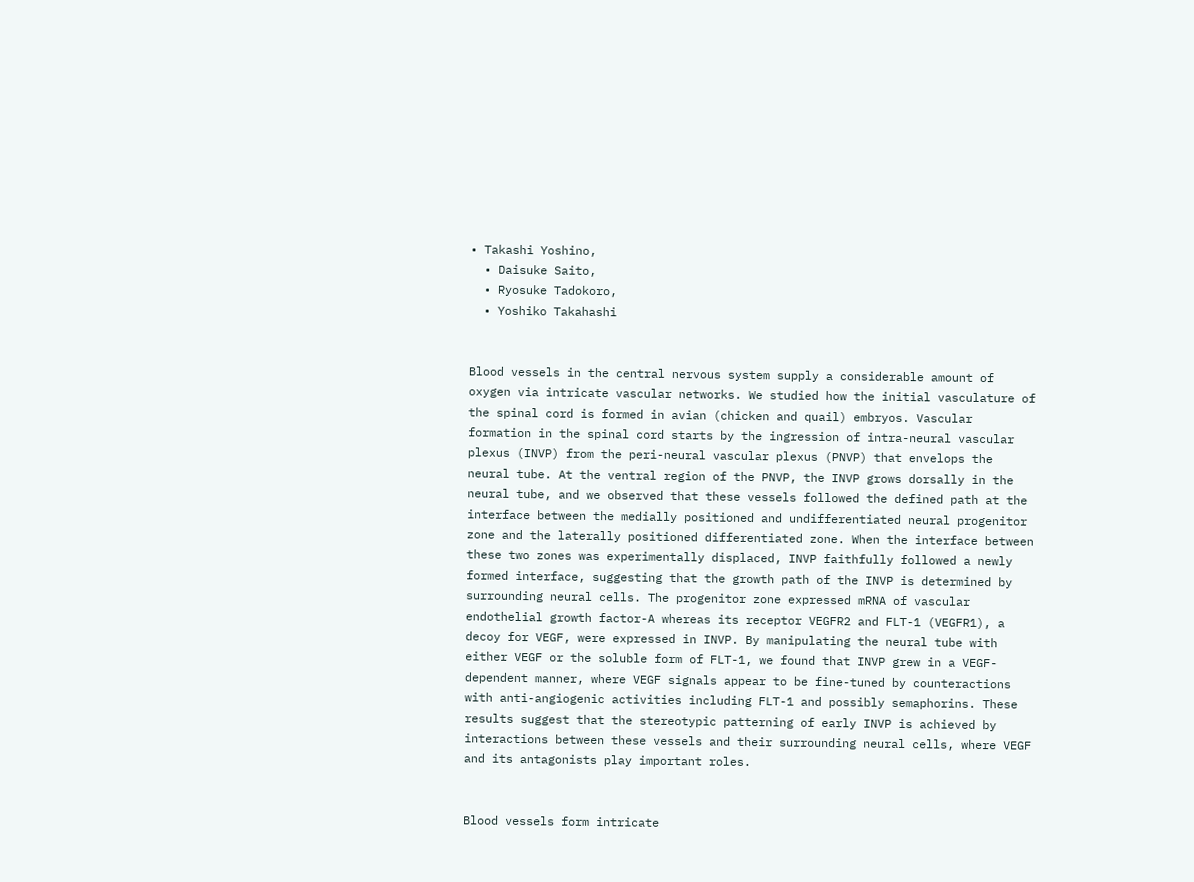• Takashi Yoshino,
  • Daisuke Saito,
  • Ryosuke Tadokoro,
  • Yoshiko Takahashi


Blood vessels in the central nervous system supply a considerable amount of oxygen via intricate vascular networks. We studied how the initial vasculature of the spinal cord is formed in avian (chicken and quail) embryos. Vascular formation in the spinal cord starts by the ingression of intra-neural vascular plexus (INVP) from the peri-neural vascular plexus (PNVP) that envelops the neural tube. At the ventral region of the PNVP, the INVP grows dorsally in the neural tube, and we observed that these vessels followed the defined path at the interface between the medially positioned and undifferentiated neural progenitor zone and the laterally positioned differentiated zone. When the interface between these two zones was experimentally displaced, INVP faithfully followed a newly formed interface, suggesting that the growth path of the INVP is determined by surrounding neural cells. The progenitor zone expressed mRNA of vascular endothelial growth factor-A whereas its receptor VEGFR2 and FLT-1 (VEGFR1), a decoy for VEGF, were expressed in INVP. By manipulating the neural tube with either VEGF or the soluble form of FLT-1, we found that INVP grew in a VEGF-dependent manner, where VEGF signals appear to be fine-tuned by counteractions with anti-angiogenic activities including FLT-1 and possibly semaphorins. These results suggest that the stereotypic patterning of early INVP is achieved by interactions between these vessels and their surrounding neural cells, where VEGF and its antagonists play important roles.


Blood vessels form intricate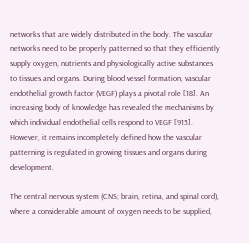networks that are widely distributed in the body. The vascular networks need to be properly patterned so that they efficiently supply oxygen, nutrients and physiologically active substances to tissues and organs. During blood vessel formation, vascular endothelial growth factor (VEGF) plays a pivotal role [18]. An increasing body of knowledge has revealed the mechanisms by which individual endothelial cells respond to VEGF [915]. However, it remains incompletely defined how the vascular patterning is regulated in growing tissues and organs during development.

The central nervous system (CNS; brain, retina, and spinal cord), where a considerable amount of oxygen needs to be supplied,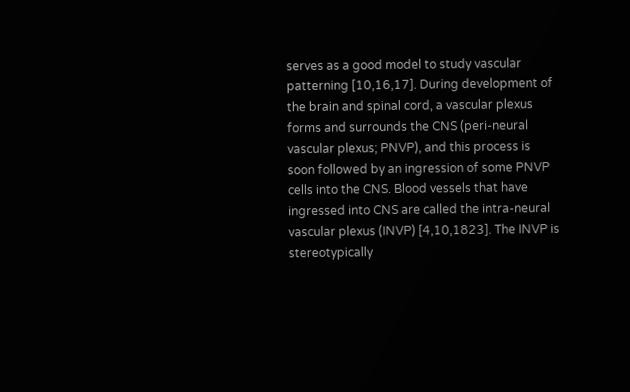serves as a good model to study vascular patterning [10,16,17]. During development of the brain and spinal cord, a vascular plexus forms and surrounds the CNS (peri-neural vascular plexus; PNVP), and this process is soon followed by an ingression of some PNVP cells into the CNS. Blood vessels that have ingressed into CNS are called the intra-neural vascular plexus (INVP) [4,10,1823]. The INVP is stereotypically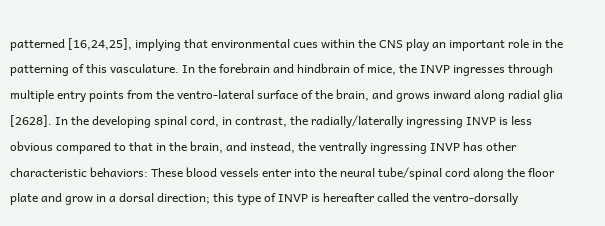patterned [16,24,25], implying that environmental cues within the CNS play an important role in the patterning of this vasculature. In the forebrain and hindbrain of mice, the INVP ingresses through multiple entry points from the ventro-lateral surface of the brain, and grows inward along radial glia [2628]. In the developing spinal cord, in contrast, the radially/laterally ingressing INVP is less obvious compared to that in the brain, and instead, the ventrally ingressing INVP has other characteristic behaviors: These blood vessels enter into the neural tube/spinal cord along the floor plate and grow in a dorsal direction; this type of INVP is hereafter called the ventro-dorsally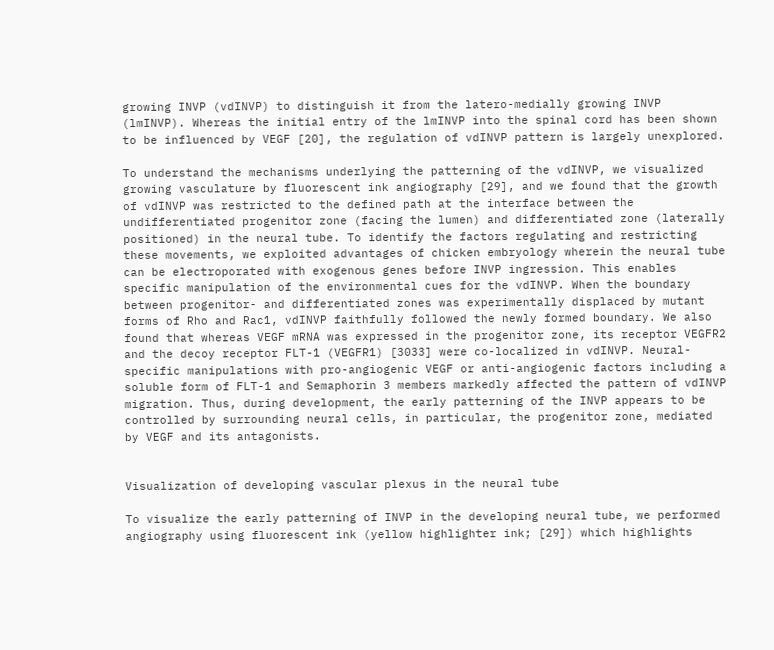growing INVP (vdINVP) to distinguish it from the latero-medially growing INVP (lmINVP). Whereas the initial entry of the lmINVP into the spinal cord has been shown to be influenced by VEGF [20], the regulation of vdINVP pattern is largely unexplored.

To understand the mechanisms underlying the patterning of the vdINVP, we visualized growing vasculature by fluorescent ink angiography [29], and we found that the growth of vdINVP was restricted to the defined path at the interface between the undifferentiated progenitor zone (facing the lumen) and differentiated zone (laterally positioned) in the neural tube. To identify the factors regulating and restricting these movements, we exploited advantages of chicken embryology wherein the neural tube can be electroporated with exogenous genes before INVP ingression. This enables specific manipulation of the environmental cues for the vdINVP. When the boundary between progenitor- and differentiated zones was experimentally displaced by mutant forms of Rho and Rac1, vdINVP faithfully followed the newly formed boundary. We also found that whereas VEGF mRNA was expressed in the progenitor zone, its receptor VEGFR2 and the decoy receptor FLT-1 (VEGFR1) [3033] were co-localized in vdINVP. Neural-specific manipulations with pro-angiogenic VEGF or anti-angiogenic factors including a soluble form of FLT-1 and Semaphorin 3 members markedly affected the pattern of vdINVP migration. Thus, during development, the early patterning of the INVP appears to be controlled by surrounding neural cells, in particular, the progenitor zone, mediated by VEGF and its antagonists.


Visualization of developing vascular plexus in the neural tube

To visualize the early patterning of INVP in the developing neural tube, we performed angiography using fluorescent ink (yellow highlighter ink; [29]) which highlights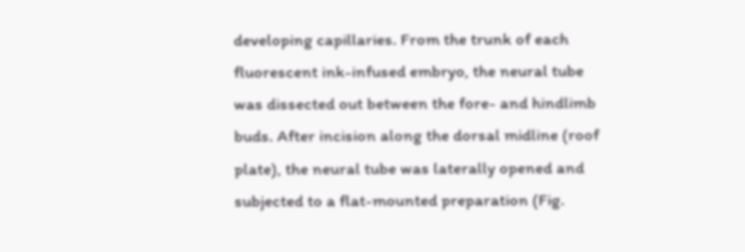developing capillaries. From the trunk of each fluorescent ink-infused embryo, the neural tube was dissected out between the fore- and hindlimb buds. After incision along the dorsal midline (roof plate), the neural tube was laterally opened and subjected to a flat-mounted preparation (Fig.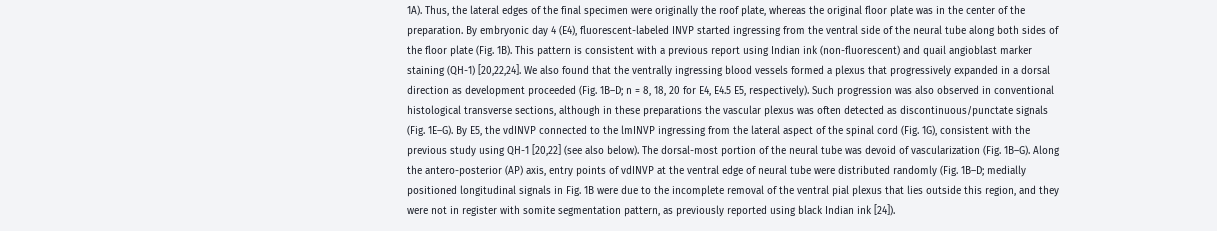1A). Thus, the lateral edges of the final specimen were originally the roof plate, whereas the original floor plate was in the center of the preparation. By embryonic day 4 (E4), fluorescent-labeled INVP started ingressing from the ventral side of the neural tube along both sides of the floor plate (Fig. 1B). This pattern is consistent with a previous report using Indian ink (non-fluorescent) and quail angioblast marker staining (QH-1) [20,22,24]. We also found that the ventrally ingressing blood vessels formed a plexus that progressively expanded in a dorsal direction as development proceeded (Fig. 1B–D; n = 8, 18, 20 for E4, E4.5 E5, respectively). Such progression was also observed in conventional histological transverse sections, although in these preparations the vascular plexus was often detected as discontinuous/punctate signals (Fig. 1E–G). By E5, the vdINVP connected to the lmINVP ingressing from the lateral aspect of the spinal cord (Fig. 1G), consistent with the previous study using QH-1 [20,22] (see also below). The dorsal-most portion of the neural tube was devoid of vascularization (Fig. 1B–G). Along the antero-posterior (AP) axis, entry points of vdINVP at the ventral edge of neural tube were distributed randomly (Fig. 1B–D; medially positioned longitudinal signals in Fig. 1B were due to the incomplete removal of the ventral pial plexus that lies outside this region, and they were not in register with somite segmentation pattern, as previously reported using black Indian ink [24]).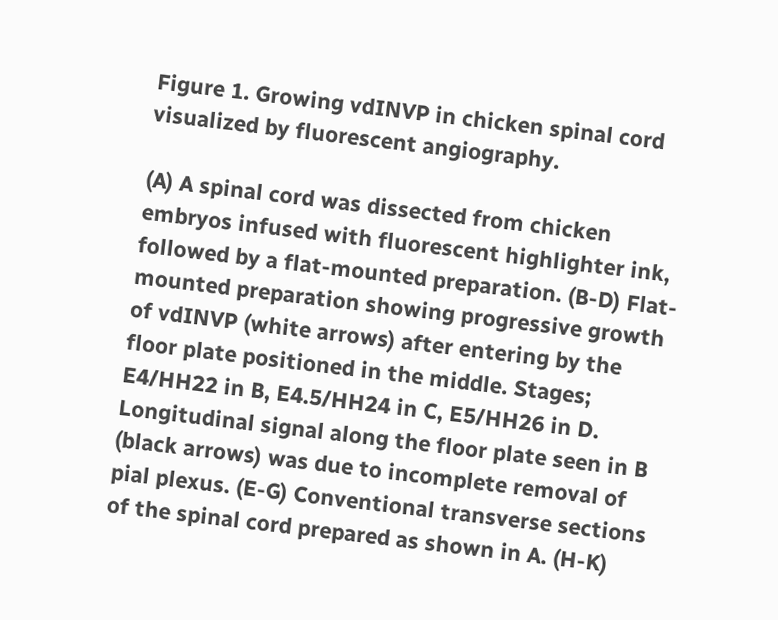Figure 1. Growing vdINVP in chicken spinal cord visualized by fluorescent angiography.

(A) A spinal cord was dissected from chicken embryos infused with fluorescent highlighter ink, followed by a flat-mounted preparation. (B-D) Flat-mounted preparation showing progressive growth of vdINVP (white arrows) after entering by the floor plate positioned in the middle. Stages; E4/HH22 in B, E4.5/HH24 in C, E5/HH26 in D. Longitudinal signal along the floor plate seen in B (black arrows) was due to incomplete removal of pial plexus. (E-G) Conventional transverse sections of the spinal cord prepared as shown in A. (H-K)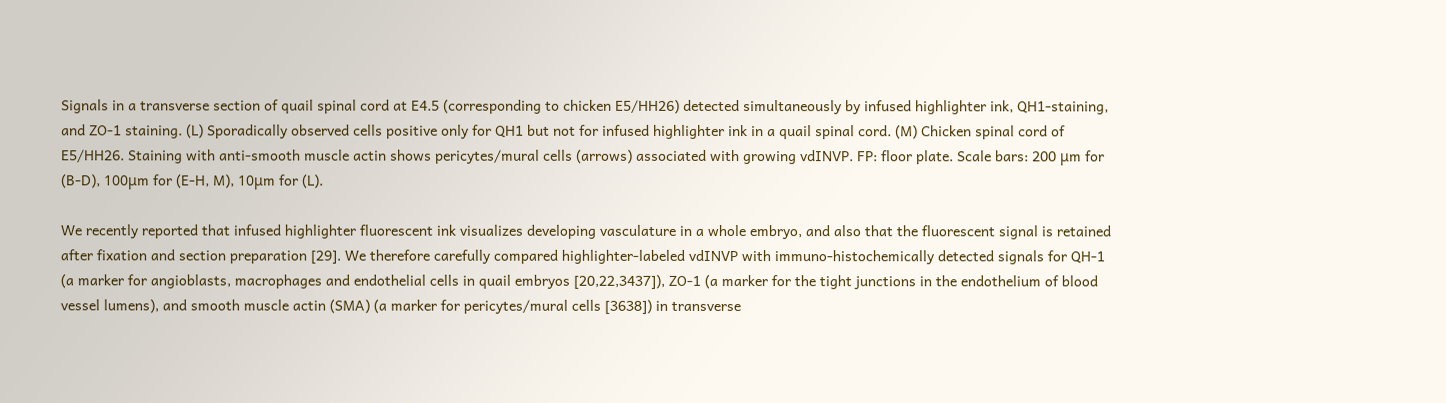Signals in a transverse section of quail spinal cord at E4.5 (corresponding to chicken E5/HH26) detected simultaneously by infused highlighter ink, QH1-staining, and ZO-1 staining. (L) Sporadically observed cells positive only for QH1 but not for infused highlighter ink in a quail spinal cord. (M) Chicken spinal cord of E5/HH26. Staining with anti-smooth muscle actin shows pericytes/mural cells (arrows) associated with growing vdINVP. FP: floor plate. Scale bars: 200 μm for (B-D), 100μm for (E-H, M), 10μm for (L).

We recently reported that infused highlighter fluorescent ink visualizes developing vasculature in a whole embryo, and also that the fluorescent signal is retained after fixation and section preparation [29]. We therefore carefully compared highlighter-labeled vdINVP with immuno-histochemically detected signals for QH-1 (a marker for angioblasts, macrophages and endothelial cells in quail embryos [20,22,3437]), ZO-1 (a marker for the tight junctions in the endothelium of blood vessel lumens), and smooth muscle actin (SMA) (a marker for pericytes/mural cells [3638]) in transverse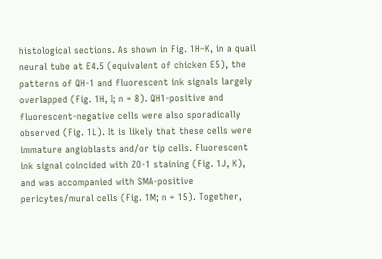histological sections. As shown in Fig. 1H–K, in a quail neural tube at E4.5 (equivalent of chicken E5), the patterns of QH-1 and fluorescent ink signals largely overlapped (Fig. 1H, I; n = 8). QH1-positive and fluorescent-negative cells were also sporadically observed (Fig. 1L). It is likely that these cells were immature angioblasts and/or tip cells. Fluorescent ink signal coincided with ZO-1 staining (Fig. 1J, K), and was accompanied with SMA-positive pericytes/mural cells (Fig. 1M; n = 15). Together,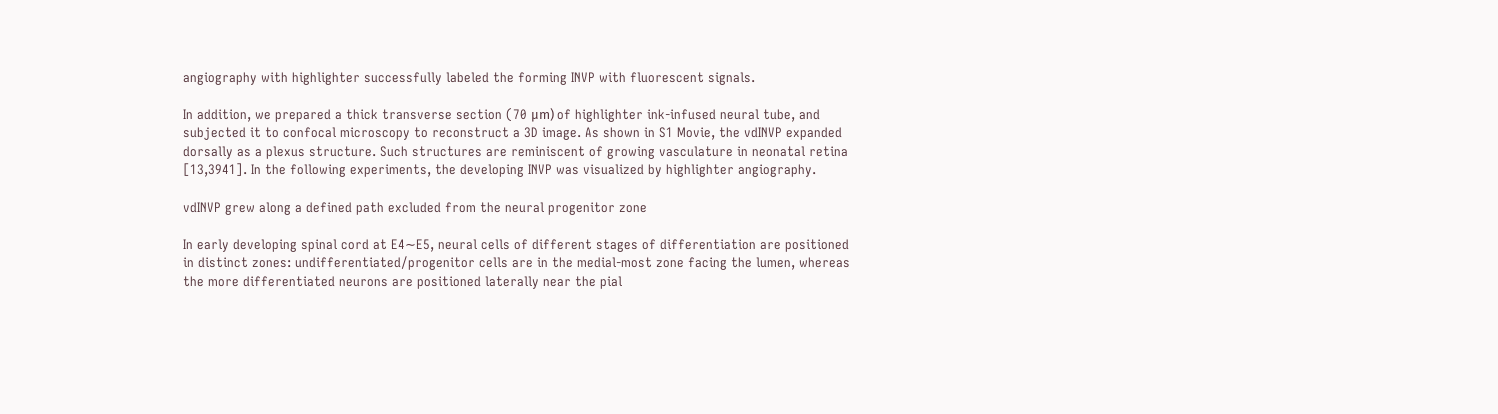angiography with highlighter successfully labeled the forming INVP with fluorescent signals.

In addition, we prepared a thick transverse section (70 μm) of highlighter ink-infused neural tube, and subjected it to confocal microscopy to reconstruct a 3D image. As shown in S1 Movie, the vdINVP expanded dorsally as a plexus structure. Such structures are reminiscent of growing vasculature in neonatal retina [13,3941]. In the following experiments, the developing INVP was visualized by highlighter angiography.

vdINVP grew along a defined path excluded from the neural progenitor zone

In early developing spinal cord at E4∼E5, neural cells of different stages of differentiation are positioned in distinct zones: undifferentiated/progenitor cells are in the medial-most zone facing the lumen, whereas the more differentiated neurons are positioned laterally near the pial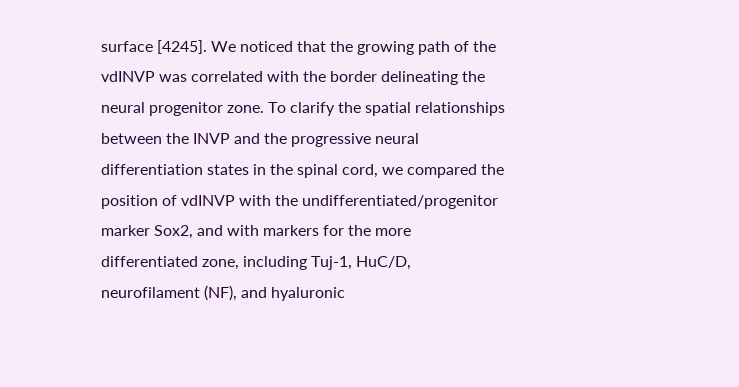surface [4245]. We noticed that the growing path of the vdINVP was correlated with the border delineating the neural progenitor zone. To clarify the spatial relationships between the INVP and the progressive neural differentiation states in the spinal cord, we compared the position of vdINVP with the undifferentiated/progenitor marker Sox2, and with markers for the more differentiated zone, including Tuj-1, HuC/D, neurofilament (NF), and hyaluronic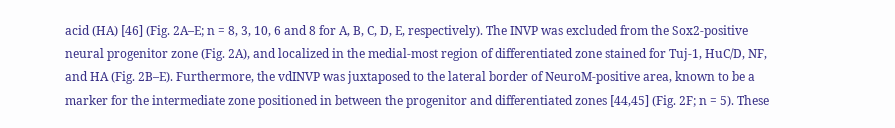acid (HA) [46] (Fig. 2A–E; n = 8, 3, 10, 6 and 8 for A, B, C, D, E, respectively). The INVP was excluded from the Sox2-positive neural progenitor zone (Fig. 2A), and localized in the medial-most region of differentiated zone stained for Tuj-1, HuC/D, NF, and HA (Fig. 2B–E). Furthermore, the vdINVP was juxtaposed to the lateral border of NeuroM-positive area, known to be a marker for the intermediate zone positioned in between the progenitor and differentiated zones [44,45] (Fig. 2F; n = 5). These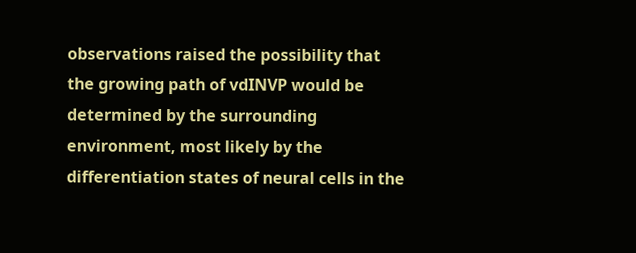observations raised the possibility that the growing path of vdINVP would be determined by the surrounding environment, most likely by the differentiation states of neural cells in the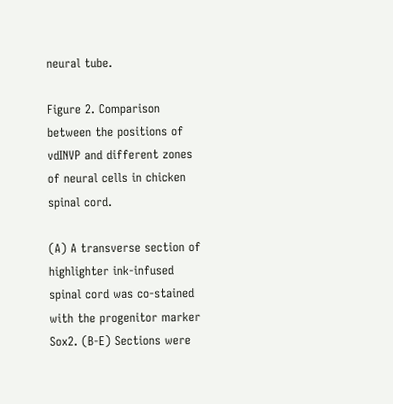neural tube.

Figure 2. Comparison between the positions of vdINVP and different zones of neural cells in chicken spinal cord.

(A) A transverse section of highlighter ink-infused spinal cord was co-stained with the progenitor marker Sox2. (B-E) Sections were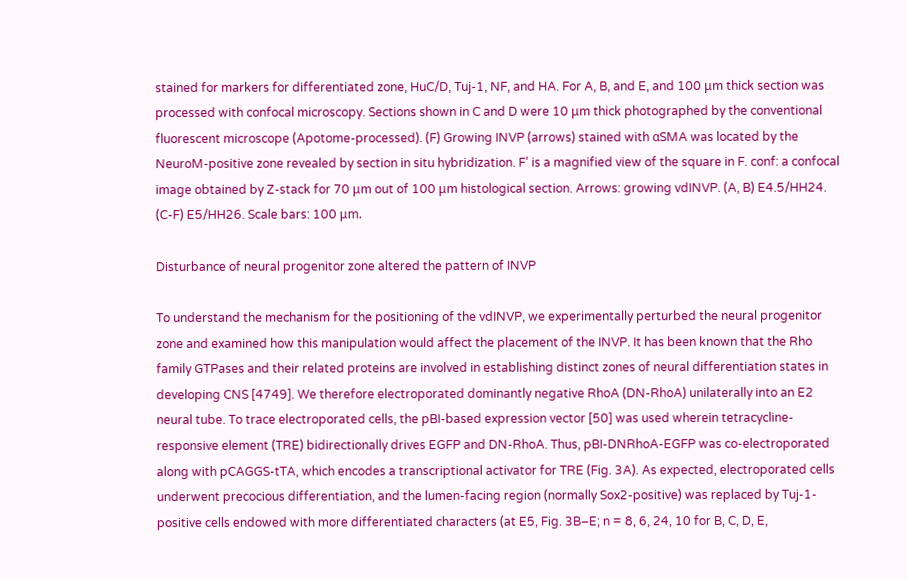stained for markers for differentiated zone, HuC/D, Tuj-1, NF, and HA. For A, B, and E, and 100 μm thick section was processed with confocal microscopy. Sections shown in C and D were 10 μm thick photographed by the conventional fluorescent microscope (Apotome-processed). (F) Growing INVP (arrows) stained with αSMA was located by the NeuroM-positive zone revealed by section in situ hybridization. F’ is a magnified view of the square in F. conf: a confocal image obtained by Z-stack for 70 μm out of 100 μm histological section. Arrows: growing vdINVP. (A, B) E4.5/HH24. (C-F) E5/HH26. Scale bars: 100 μm.

Disturbance of neural progenitor zone altered the pattern of INVP

To understand the mechanism for the positioning of the vdINVP, we experimentally perturbed the neural progenitor zone and examined how this manipulation would affect the placement of the INVP. It has been known that the Rho family GTPases and their related proteins are involved in establishing distinct zones of neural differentiation states in developing CNS [4749]. We therefore electroporated dominantly negative RhoA (DN-RhoA) unilaterally into an E2 neural tube. To trace electroporated cells, the pBI-based expression vector [50] was used wherein tetracycline-responsive element (TRE) bidirectionally drives EGFP and DN-RhoA. Thus, pBI-DNRhoA-EGFP was co-electroporated along with pCAGGS-tTA, which encodes a transcriptional activator for TRE (Fig. 3A). As expected, electroporated cells underwent precocious differentiation, and the lumen-facing region (normally Sox2-positive) was replaced by Tuj-1-positive cells endowed with more differentiated characters (at E5, Fig. 3B–E; n = 8, 6, 24, 10 for B, C, D, E,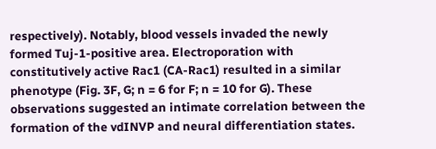respectively). Notably, blood vessels invaded the newly formed Tuj-1-positive area. Electroporation with constitutively active Rac1 (CA-Rac1) resulted in a similar phenotype (Fig. 3F, G; n = 6 for F; n = 10 for G). These observations suggested an intimate correlation between the formation of the vdINVP and neural differentiation states.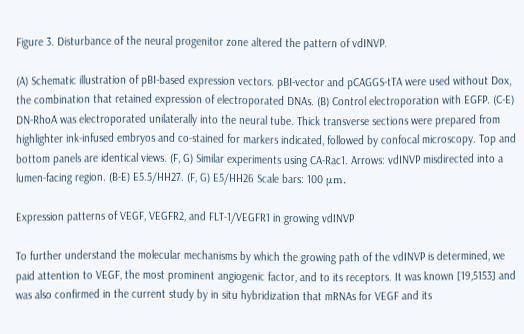Figure 3. Disturbance of the neural progenitor zone altered the pattern of vdINVP.

(A) Schematic illustration of pBI-based expression vectors. pBI-vector and pCAGGS-tTA were used without Dox, the combination that retained expression of electroporated DNAs. (B) Control electroporation with EGFP. (C-E) DN-RhoA was electroporated unilaterally into the neural tube. Thick transverse sections were prepared from highlighter ink-infused embryos and co-stained for markers indicated, followed by confocal microscopy. Top and bottom panels are identical views. (F, G) Similar experiments using CA-Rac1. Arrows: vdINVP misdirected into a lumen-facing region. (B-E) E5.5/HH27. (F, G) E5/HH26 Scale bars: 100 μm.

Expression patterns of VEGF, VEGFR2, and FLT-1/VEGFR1 in growing vdINVP

To further understand the molecular mechanisms by which the growing path of the vdINVP is determined, we paid attention to VEGF, the most prominent angiogenic factor, and to its receptors. It was known [19,5153] and was also confirmed in the current study by in situ hybridization that mRNAs for VEGF and its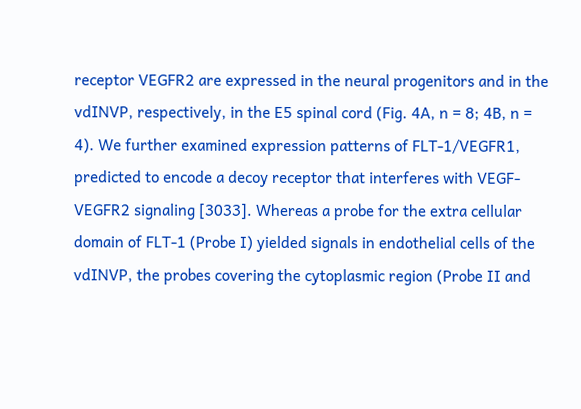receptor VEGFR2 are expressed in the neural progenitors and in the vdINVP, respectively, in the E5 spinal cord (Fig. 4A, n = 8; 4B, n = 4). We further examined expression patterns of FLT-1/VEGFR1, predicted to encode a decoy receptor that interferes with VEGF-VEGFR2 signaling [3033]. Whereas a probe for the extra cellular domain of FLT-1 (Probe I) yielded signals in endothelial cells of the vdINVP, the probes covering the cytoplasmic region (Probe II and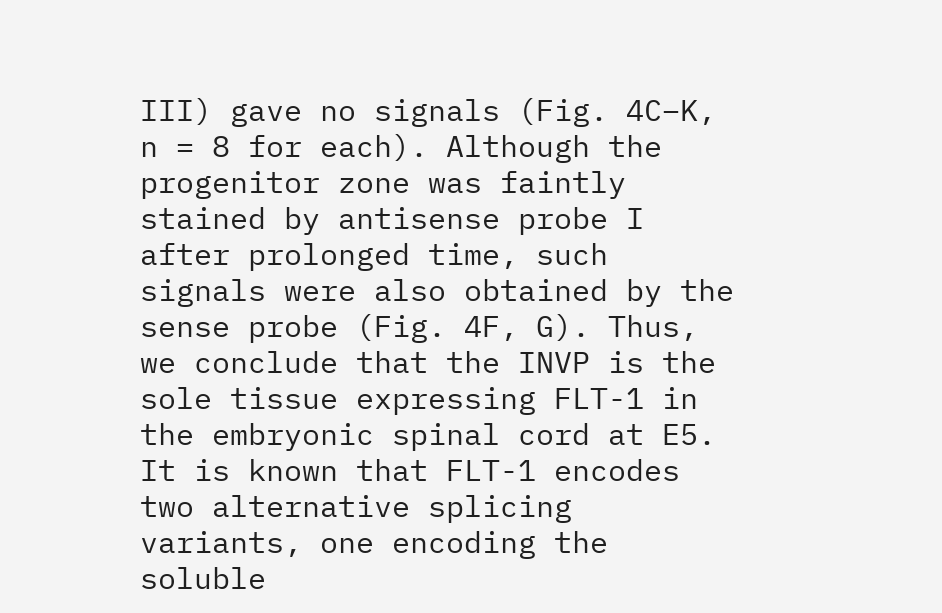III) gave no signals (Fig. 4C–K, n = 8 for each). Although the progenitor zone was faintly stained by antisense probe I after prolonged time, such signals were also obtained by the sense probe (Fig. 4F, G). Thus, we conclude that the INVP is the sole tissue expressing FLT-1 in the embryonic spinal cord at E5. It is known that FLT-1 encodes two alternative splicing variants, one encoding the soluble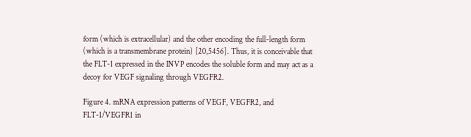form (which is extracellular) and the other encoding the full-length form (which is a transmembrane protein) [20,5456]. Thus, it is conceivable that the FLT-1 expressed in the INVP encodes the soluble form and may act as a decoy for VEGF signaling through VEGFR2.

Figure 4. mRNA expression patterns of VEGF, VEGFR2, and FLT-1/VEGFR1 in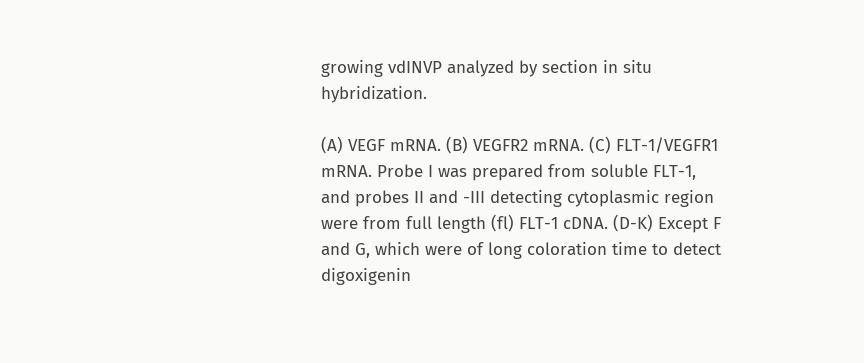growing vdINVP analyzed by section in situ hybridization.

(A) VEGF mRNA. (B) VEGFR2 mRNA. (C) FLT-1/VEGFR1 mRNA. Probe I was prepared from soluble FLT-1, and probes II and -III detecting cytoplasmic region were from full length (fl) FLT-1 cDNA. (D-K) Except F and G, which were of long coloration time to detect digoxigenin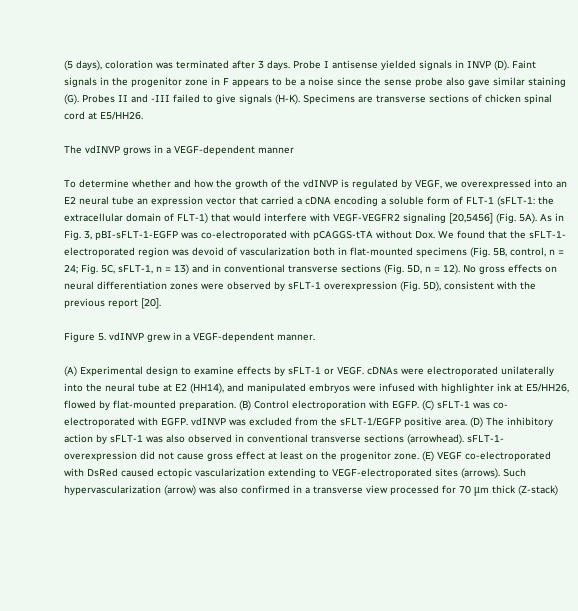(5 days), coloration was terminated after 3 days. Probe I antisense yielded signals in INVP (D). Faint signals in the progenitor zone in F appears to be a noise since the sense probe also gave similar staining (G). Probes II and -III failed to give signals (H-K). Specimens are transverse sections of chicken spinal cord at E5/HH26.

The vdINVP grows in a VEGF-dependent manner

To determine whether and how the growth of the vdINVP is regulated by VEGF, we overexpressed into an E2 neural tube an expression vector that carried a cDNA encoding a soluble form of FLT-1 (sFLT-1: the extracellular domain of FLT-1) that would interfere with VEGF-VEGFR2 signaling [20,5456] (Fig. 5A). As in Fig. 3, pBI-sFLT-1-EGFP was co-electroporated with pCAGGS-tTA without Dox. We found that the sFLT-1-electroporated region was devoid of vascularization both in flat-mounted specimens (Fig. 5B, control, n = 24; Fig. 5C, sFLT-1, n = 13) and in conventional transverse sections (Fig. 5D, n = 12). No gross effects on neural differentiation zones were observed by sFLT-1 overexpression (Fig. 5D), consistent with the previous report [20].

Figure 5. vdINVP grew in a VEGF-dependent manner.

(A) Experimental design to examine effects by sFLT-1 or VEGF. cDNAs were electroporated unilaterally into the neural tube at E2 (HH14), and manipulated embryos were infused with highlighter ink at E5/HH26, flowed by flat-mounted preparation. (B) Control electroporation with EGFP. (C) sFLT-1 was co-electroporated with EGFP. vdINVP was excluded from the sFLT-1/EGFP positive area. (D) The inhibitory action by sFLT-1 was also observed in conventional transverse sections (arrowhead). sFLT-1-overexpression did not cause gross effect at least on the progenitor zone. (E) VEGF co-electroporated with DsRed caused ectopic vascularization extending to VEGF-electroporated sites (arrows). Such hypervascularization (arrow) was also confirmed in a transverse view processed for 70 μm thick (Z-stack)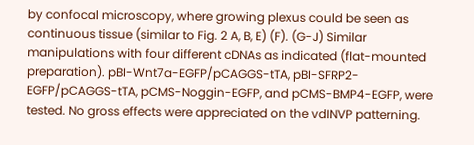by confocal microscopy, where growing plexus could be seen as continuous tissue (similar to Fig. 2 A, B, E) (F). (G-J) Similar manipulations with four different cDNAs as indicated (flat-mounted preparation). pBI-Wnt7a-EGFP/pCAGGS-tTA, pBI-SFRP2-EGFP/pCAGGS-tTA, pCMS-Noggin-EGFP, and pCMS-BMP4-EGFP, were tested. No gross effects were appreciated on the vdINVP patterning.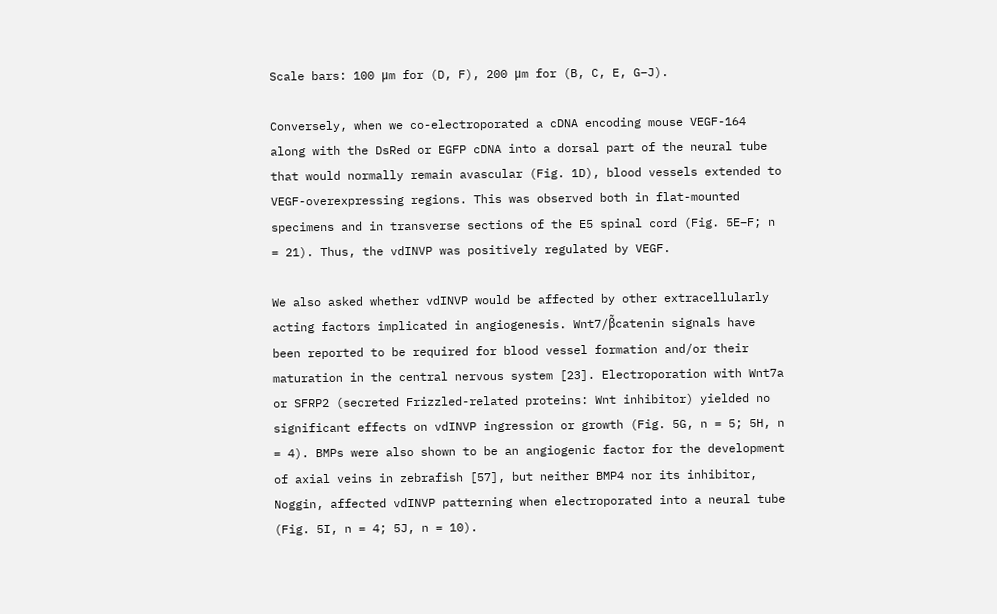Scale bars: 100 μm for (D, F), 200 μm for (B, C, E, G–J).

Conversely, when we co-electroporated a cDNA encoding mouse VEGF-164 along with the DsRed or EGFP cDNA into a dorsal part of the neural tube that would normally remain avascular (Fig. 1D), blood vessels extended to VEGF-overexpressing regions. This was observed both in flat-mounted specimens and in transverse sections of the E5 spinal cord (Fig. 5E–F; n = 21). Thus, the vdINVP was positively regulated by VEGF.

We also asked whether vdINVP would be affected by other extracellularly acting factors implicated in angiogenesis. Wnt7/β̃catenin signals have been reported to be required for blood vessel formation and/or their maturation in the central nervous system [23]. Electroporation with Wnt7a or SFRP2 (secreted Frizzled-related proteins: Wnt inhibitor) yielded no significant effects on vdINVP ingression or growth (Fig. 5G, n = 5; 5H, n = 4). BMPs were also shown to be an angiogenic factor for the development of axial veins in zebrafish [57], but neither BMP4 nor its inhibitor, Noggin, affected vdINVP patterning when electroporated into a neural tube (Fig. 5I, n = 4; 5J, n = 10).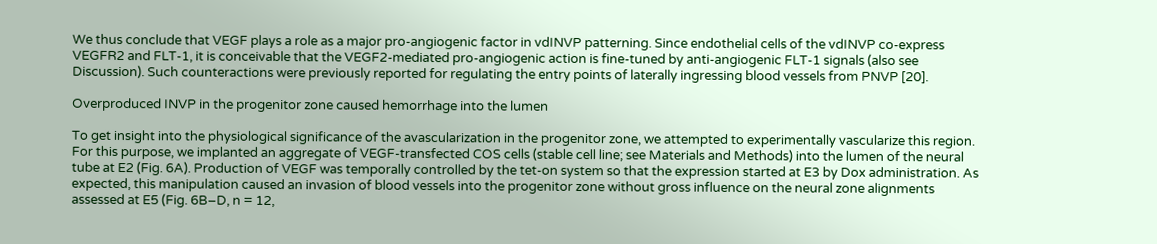We thus conclude that VEGF plays a role as a major pro-angiogenic factor in vdINVP patterning. Since endothelial cells of the vdINVP co-express VEGFR2 and FLT-1, it is conceivable that the VEGF2-mediated pro-angiogenic action is fine-tuned by anti-angiogenic FLT-1 signals (also see Discussion). Such counteractions were previously reported for regulating the entry points of laterally ingressing blood vessels from PNVP [20].

Overproduced INVP in the progenitor zone caused hemorrhage into the lumen

To get insight into the physiological significance of the avascularization in the progenitor zone, we attempted to experimentally vascularize this region. For this purpose, we implanted an aggregate of VEGF-transfected COS cells (stable cell line; see Materials and Methods) into the lumen of the neural tube at E2 (Fig. 6A). Production of VEGF was temporally controlled by the tet-on system so that the expression started at E3 by Dox administration. As expected, this manipulation caused an invasion of blood vessels into the progenitor zone without gross influence on the neural zone alignments assessed at E5 (Fig. 6B–D, n = 12,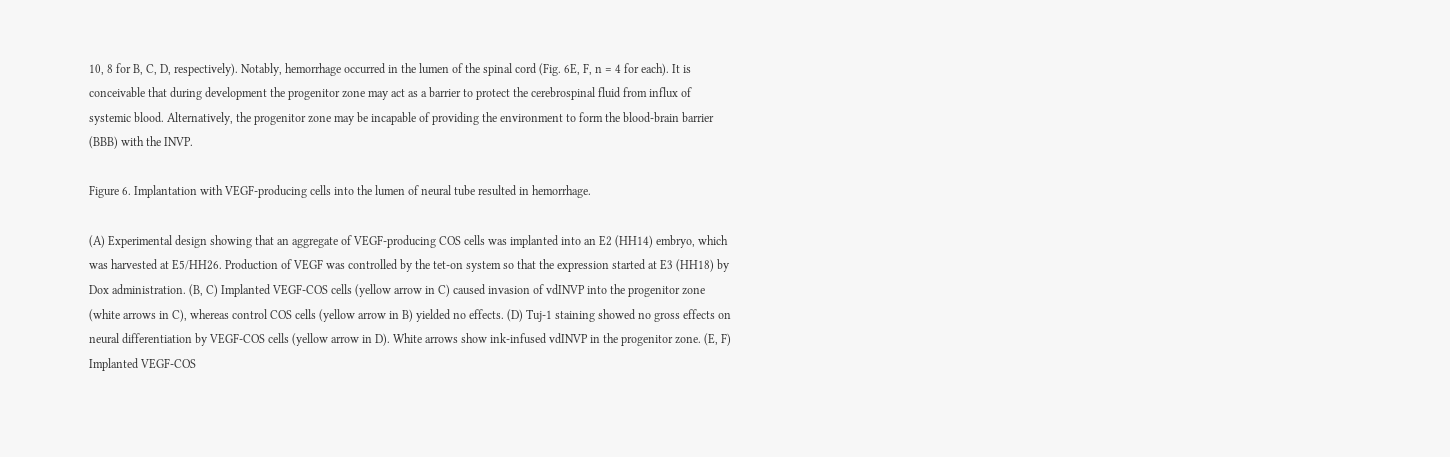10, 8 for B, C, D, respectively). Notably, hemorrhage occurred in the lumen of the spinal cord (Fig. 6E, F, n = 4 for each). It is conceivable that during development the progenitor zone may act as a barrier to protect the cerebrospinal fluid from influx of systemic blood. Alternatively, the progenitor zone may be incapable of providing the environment to form the blood-brain barrier (BBB) with the INVP.

Figure 6. Implantation with VEGF-producing cells into the lumen of neural tube resulted in hemorrhage.

(A) Experimental design showing that an aggregate of VEGF-producing COS cells was implanted into an E2 (HH14) embryo, which was harvested at E5/HH26. Production of VEGF was controlled by the tet-on system so that the expression started at E3 (HH18) by Dox administration. (B, C) Implanted VEGF-COS cells (yellow arrow in C) caused invasion of vdINVP into the progenitor zone (white arrows in C), whereas control COS cells (yellow arrow in B) yielded no effects. (D) Tuj-1 staining showed no gross effects on neural differentiation by VEGF-COS cells (yellow arrow in D). White arrows show ink-infused vdINVP in the progenitor zone. (E, F) Implanted VEGF-COS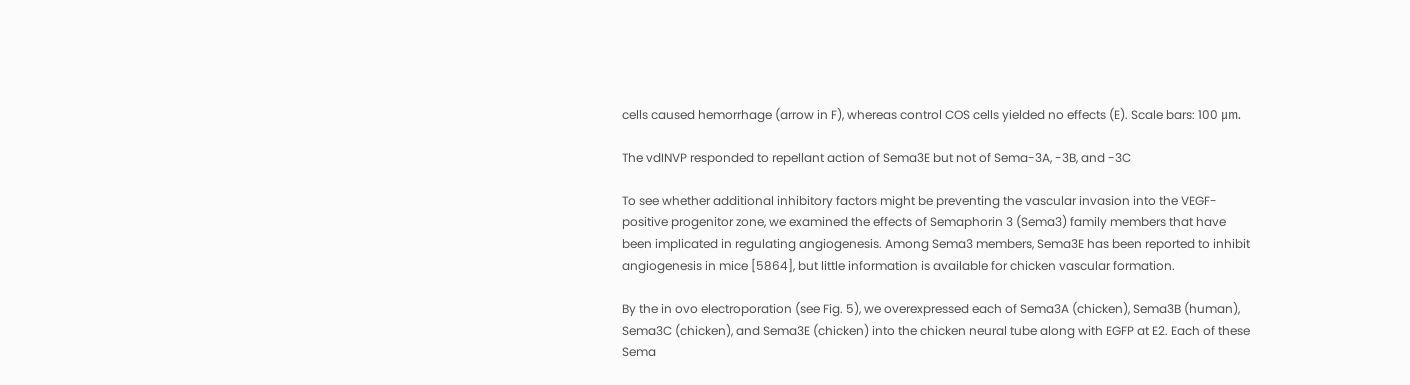cells caused hemorrhage (arrow in F), whereas control COS cells yielded no effects (E). Scale bars: 100 μm.

The vdINVP responded to repellant action of Sema3E but not of Sema-3A, -3B, and -3C

To see whether additional inhibitory factors might be preventing the vascular invasion into the VEGF-positive progenitor zone, we examined the effects of Semaphorin 3 (Sema3) family members that have been implicated in regulating angiogenesis. Among Sema3 members, Sema3E has been reported to inhibit angiogenesis in mice [5864], but little information is available for chicken vascular formation.

By the in ovo electroporation (see Fig. 5), we overexpressed each of Sema3A (chicken), Sema3B (human), Sema3C (chicken), and Sema3E (chicken) into the chicken neural tube along with EGFP at E2. Each of these Sema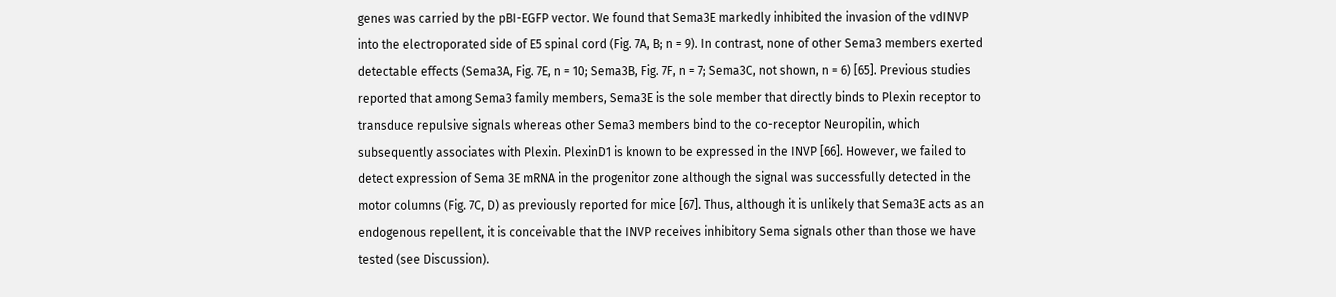genes was carried by the pBI-EGFP vector. We found that Sema3E markedly inhibited the invasion of the vdINVP into the electroporated side of E5 spinal cord (Fig. 7A, B; n = 9). In contrast, none of other Sema3 members exerted detectable effects (Sema3A, Fig. 7E, n = 10; Sema3B, Fig. 7F, n = 7; Sema3C, not shown, n = 6) [65]. Previous studies reported that among Sema3 family members, Sema3E is the sole member that directly binds to Plexin receptor to transduce repulsive signals whereas other Sema3 members bind to the co-receptor Neuropilin, which subsequently associates with Plexin. PlexinD1 is known to be expressed in the INVP [66]. However, we failed to detect expression of Sema 3E mRNA in the progenitor zone although the signal was successfully detected in the motor columns (Fig. 7C, D) as previously reported for mice [67]. Thus, although it is unlikely that Sema3E acts as an endogenous repellent, it is conceivable that the INVP receives inhibitory Sema signals other than those we have tested (see Discussion).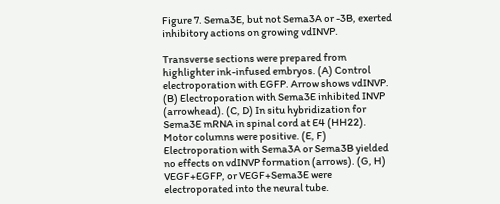Figure 7. Sema3E, but not Sema3A or -3B, exerted inhibitory actions on growing vdINVP.

Transverse sections were prepared from highlighter ink-infused embryos. (A) Control electroporation with EGFP. Arrow shows vdINVP. (B) Electroporation with Sema3E inhibited INVP (arrowhead). (C, D) In situ hybridization for Sema3E mRNA in spinal cord at E4 (HH22). Motor columns were positive. (E, F) Electroporation with Sema3A or Sema3B yielded no effects on vdINVP formation (arrows). (G, H) VEGF+EGFP, or VEGF+Sema3E were electroporated into the neural tube.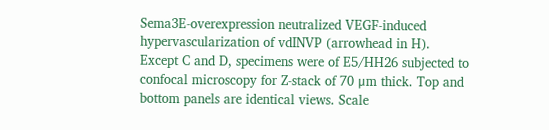Sema3E-overexpression neutralized VEGF-induced hypervascularization of vdINVP (arrowhead in H). Except C and D, specimens were of E5/HH26 subjected to confocal microscopy for Z-stack of 70 μm thick. Top and bottom panels are identical views. Scale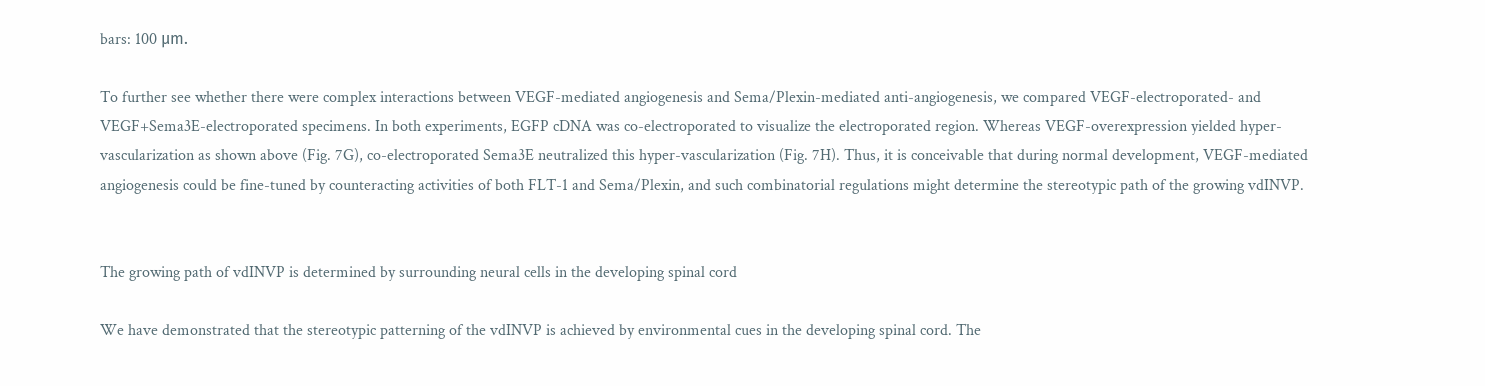bars: 100 μm.

To further see whether there were complex interactions between VEGF-mediated angiogenesis and Sema/Plexin-mediated anti-angiogenesis, we compared VEGF-electroporated- and VEGF+Sema3E-electroporated specimens. In both experiments, EGFP cDNA was co-electroporated to visualize the electroporated region. Whereas VEGF-overexpression yielded hyper-vascularization as shown above (Fig. 7G), co-electroporated Sema3E neutralized this hyper-vascularization (Fig. 7H). Thus, it is conceivable that during normal development, VEGF-mediated angiogenesis could be fine-tuned by counteracting activities of both FLT-1 and Sema/Plexin, and such combinatorial regulations might determine the stereotypic path of the growing vdINVP.


The growing path of vdINVP is determined by surrounding neural cells in the developing spinal cord

We have demonstrated that the stereotypic patterning of the vdINVP is achieved by environmental cues in the developing spinal cord. The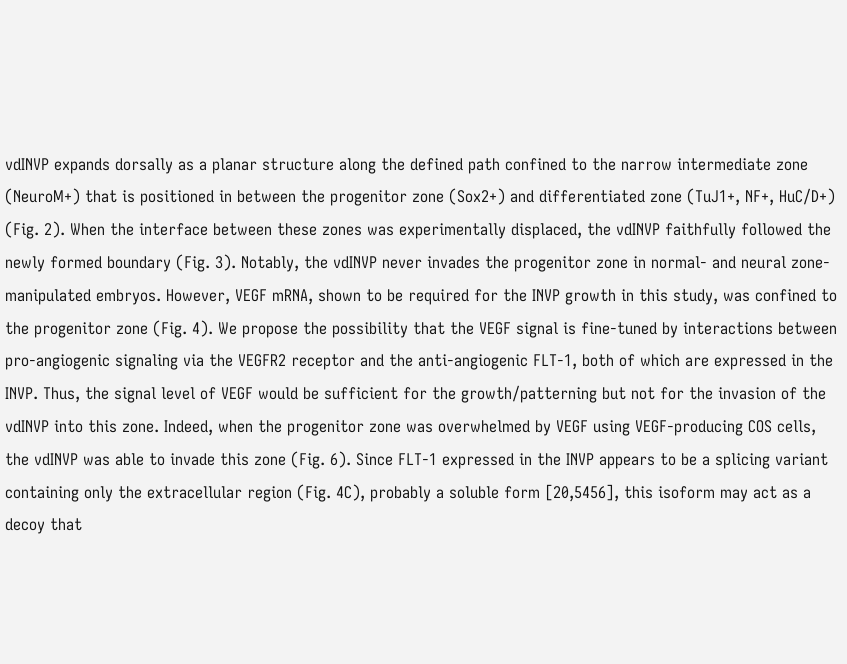vdINVP expands dorsally as a planar structure along the defined path confined to the narrow intermediate zone (NeuroM+) that is positioned in between the progenitor zone (Sox2+) and differentiated zone (TuJ1+, NF+, HuC/D+) (Fig. 2). When the interface between these zones was experimentally displaced, the vdINVP faithfully followed the newly formed boundary (Fig. 3). Notably, the vdINVP never invades the progenitor zone in normal- and neural zone-manipulated embryos. However, VEGF mRNA, shown to be required for the INVP growth in this study, was confined to the progenitor zone (Fig. 4). We propose the possibility that the VEGF signal is fine-tuned by interactions between pro-angiogenic signaling via the VEGFR2 receptor and the anti-angiogenic FLT-1, both of which are expressed in the INVP. Thus, the signal level of VEGF would be sufficient for the growth/patterning but not for the invasion of the vdINVP into this zone. Indeed, when the progenitor zone was overwhelmed by VEGF using VEGF-producing COS cells, the vdINVP was able to invade this zone (Fig. 6). Since FLT-1 expressed in the INVP appears to be a splicing variant containing only the extracellular region (Fig. 4C), probably a soluble form [20,5456], this isoform may act as a decoy that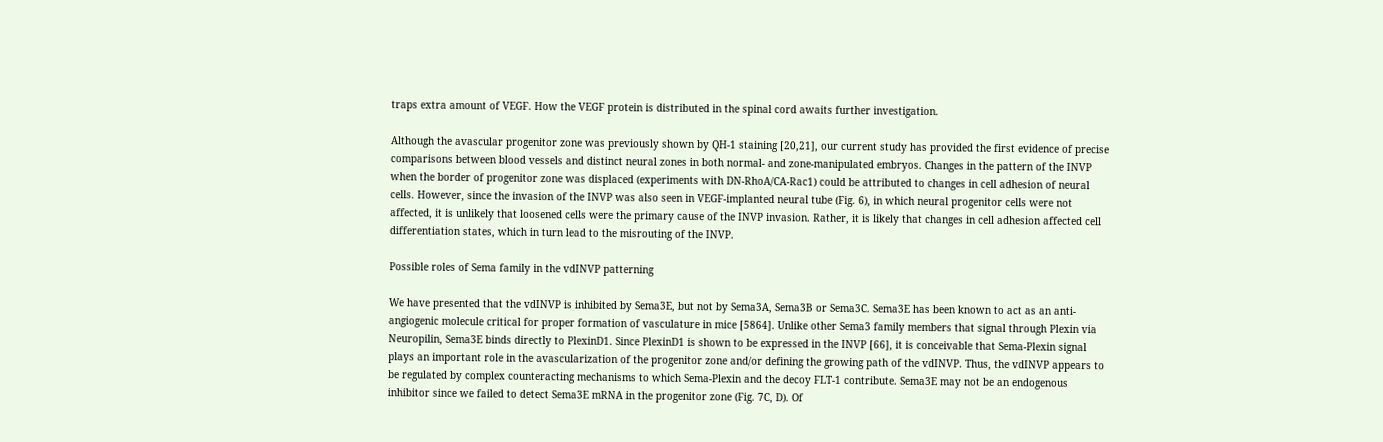traps extra amount of VEGF. How the VEGF protein is distributed in the spinal cord awaits further investigation.

Although the avascular progenitor zone was previously shown by QH-1 staining [20,21], our current study has provided the first evidence of precise comparisons between blood vessels and distinct neural zones in both normal- and zone-manipulated embryos. Changes in the pattern of the INVP when the border of progenitor zone was displaced (experiments with DN-RhoA/CA-Rac1) could be attributed to changes in cell adhesion of neural cells. However, since the invasion of the INVP was also seen in VEGF-implanted neural tube (Fig. 6), in which neural progenitor cells were not affected, it is unlikely that loosened cells were the primary cause of the INVP invasion. Rather, it is likely that changes in cell adhesion affected cell differentiation states, which in turn lead to the misrouting of the INVP.

Possible roles of Sema family in the vdINVP patterning

We have presented that the vdINVP is inhibited by Sema3E, but not by Sema3A, Sema3B or Sema3C. Sema3E has been known to act as an anti-angiogenic molecule critical for proper formation of vasculature in mice [5864]. Unlike other Sema3 family members that signal through Plexin via Neuropilin, Sema3E binds directly to PlexinD1. Since PlexinD1 is shown to be expressed in the INVP [66], it is conceivable that Sema-Plexin signal plays an important role in the avascularization of the progenitor zone and/or defining the growing path of the vdINVP. Thus, the vdINVP appears to be regulated by complex counteracting mechanisms to which Sema-Plexin and the decoy FLT-1 contribute. Sema3E may not be an endogenous inhibitor since we failed to detect Sema3E mRNA in the progenitor zone (Fig. 7C, D). Of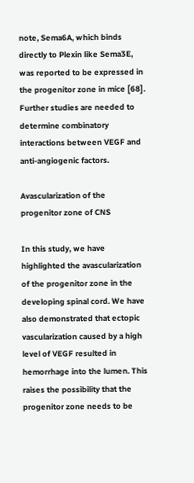note, Sema6A, which binds directly to Plexin like Sema3E, was reported to be expressed in the progenitor zone in mice [68]. Further studies are needed to determine combinatory interactions between VEGF and anti-angiogenic factors.

Avascularization of the progenitor zone of CNS

In this study, we have highlighted the avascularization of the progenitor zone in the developing spinal cord. We have also demonstrated that ectopic vascularization caused by a high level of VEGF resulted in hemorrhage into the lumen. This raises the possibility that the progenitor zone needs to be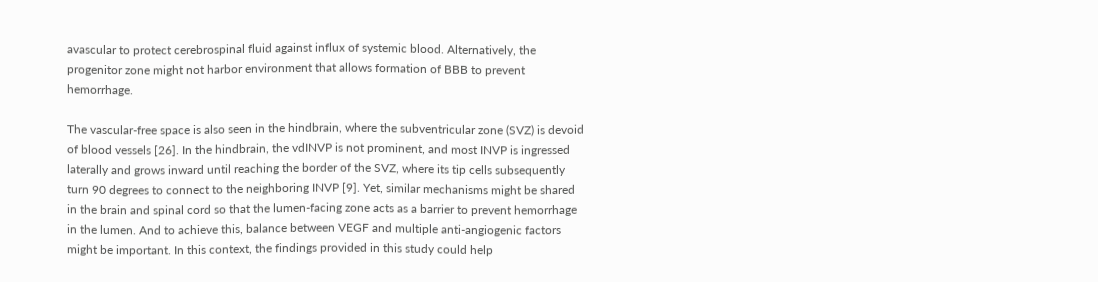avascular to protect cerebrospinal fluid against influx of systemic blood. Alternatively, the progenitor zone might not harbor environment that allows formation of BBB to prevent hemorrhage.

The vascular-free space is also seen in the hindbrain, where the subventricular zone (SVZ) is devoid of blood vessels [26]. In the hindbrain, the vdINVP is not prominent, and most INVP is ingressed laterally and grows inward until reaching the border of the SVZ, where its tip cells subsequently turn 90 degrees to connect to the neighboring INVP [9]. Yet, similar mechanisms might be shared in the brain and spinal cord so that the lumen-facing zone acts as a barrier to prevent hemorrhage in the lumen. And to achieve this, balance between VEGF and multiple anti-angiogenic factors might be important. In this context, the findings provided in this study could help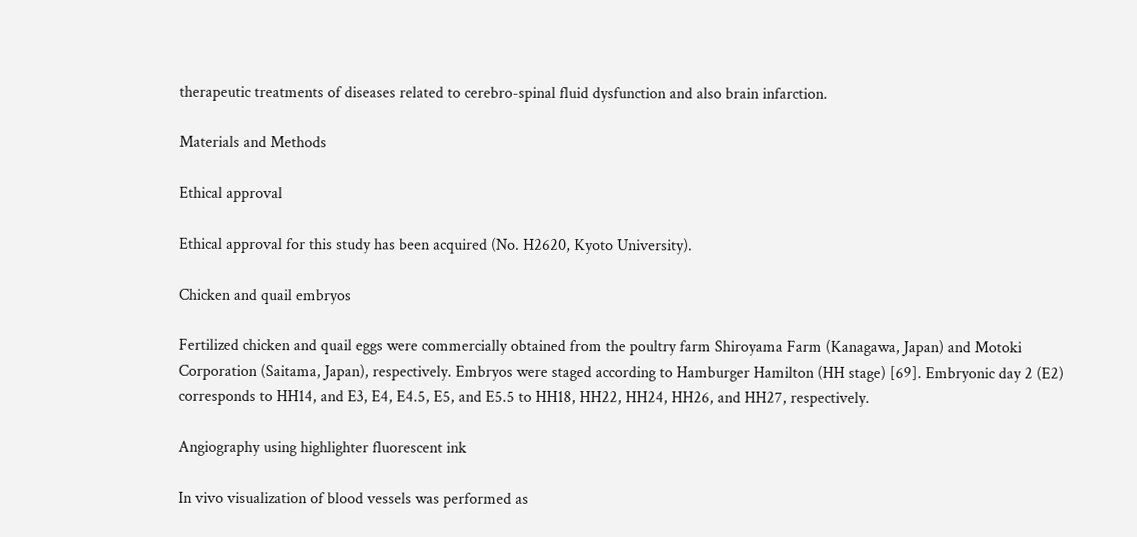therapeutic treatments of diseases related to cerebro-spinal fluid dysfunction and also brain infarction.

Materials and Methods

Ethical approval

Ethical approval for this study has been acquired (No. H2620, Kyoto University).

Chicken and quail embryos

Fertilized chicken and quail eggs were commercially obtained from the poultry farm Shiroyama Farm (Kanagawa, Japan) and Motoki Corporation (Saitama, Japan), respectively. Embryos were staged according to Hamburger Hamilton (HH stage) [69]. Embryonic day 2 (E2) corresponds to HH14, and E3, E4, E4.5, E5, and E5.5 to HH18, HH22, HH24, HH26, and HH27, respectively.

Angiography using highlighter fluorescent ink

In vivo visualization of blood vessels was performed as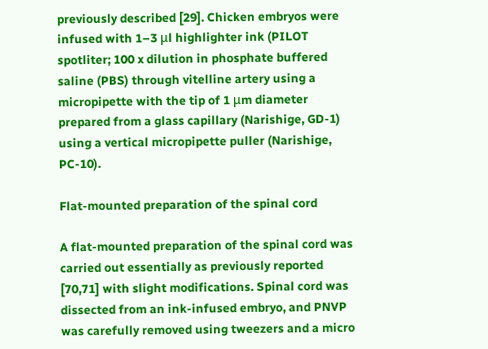previously described [29]. Chicken embryos were infused with 1–3 μl highlighter ink (PILOT spotliter; 100 x dilution in phosphate buffered saline (PBS) through vitelline artery using a micropipette with the tip of 1 μm diameter prepared from a glass capillary (Narishige, GD-1) using a vertical micropipette puller (Narishige, PC-10).

Flat-mounted preparation of the spinal cord

A flat-mounted preparation of the spinal cord was carried out essentially as previously reported [70,71] with slight modifications. Spinal cord was dissected from an ink-infused embryo, and PNVP was carefully removed using tweezers and a micro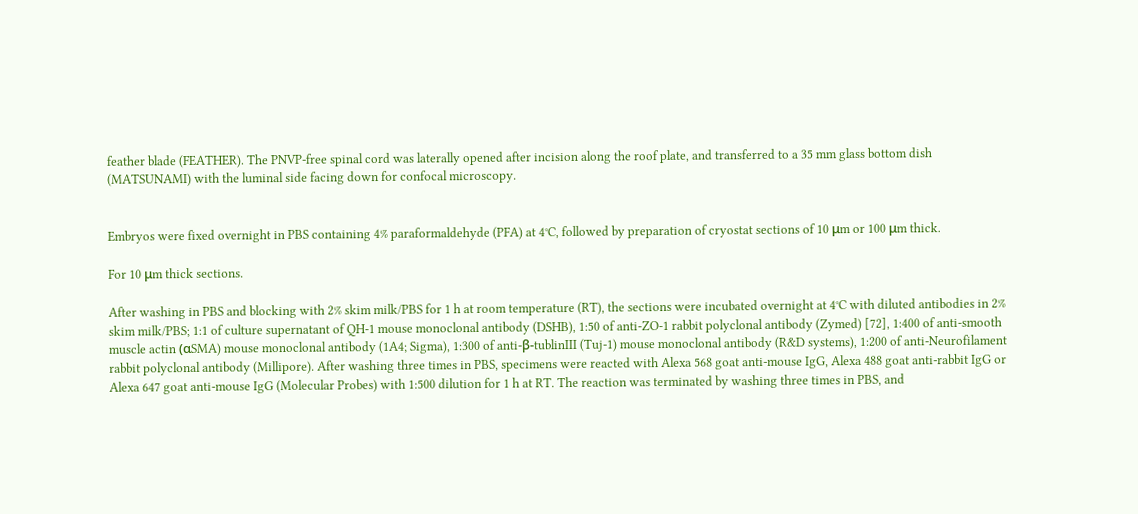feather blade (FEATHER). The PNVP-free spinal cord was laterally opened after incision along the roof plate, and transferred to a 35 mm glass bottom dish (MATSUNAMI) with the luminal side facing down for confocal microscopy.


Embryos were fixed overnight in PBS containing 4% paraformaldehyde (PFA) at 4°C, followed by preparation of cryostat sections of 10 μm or 100 μm thick.

For 10 μm thick sections.

After washing in PBS and blocking with 2% skim milk/PBS for 1 h at room temperature (RT), the sections were incubated overnight at 4°C with diluted antibodies in 2% skim milk/PBS; 1:1 of culture supernatant of QH-1 mouse monoclonal antibody (DSHB), 1:50 of anti-ZO-1 rabbit polyclonal antibody (Zymed) [72], 1:400 of anti-smooth muscle actin (αSMA) mouse monoclonal antibody (1A4; Sigma), 1:300 of anti-β-tublinIII (Tuj-1) mouse monoclonal antibody (R&D systems), 1:200 of anti-Neurofilament rabbit polyclonal antibody (Millipore). After washing three times in PBS, specimens were reacted with Alexa 568 goat anti-mouse IgG, Alexa 488 goat anti-rabbit IgG or Alexa 647 goat anti-mouse IgG (Molecular Probes) with 1:500 dilution for 1 h at RT. The reaction was terminated by washing three times in PBS, and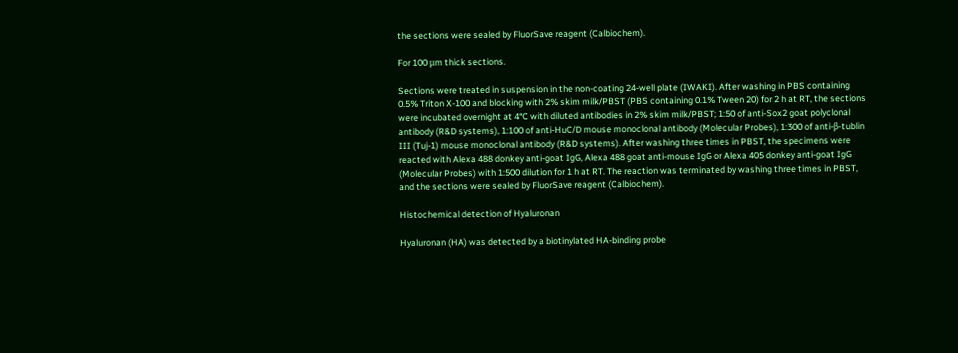the sections were sealed by FluorSave reagent (Calbiochem).

For 100 μm thick sections.

Sections were treated in suspension in the non-coating 24-well plate (IWAKI). After washing in PBS containing 0.5% Triton X-100 and blocking with 2% skim milk/PBST (PBS containing 0.1% Tween 20) for 2 h at RT, the sections were incubated overnight at 4°C with diluted antibodies in 2% skim milk/PBST; 1:50 of anti-Sox2 goat polyclonal antibody (R&D systems), 1:100 of anti-HuC/D mouse monoclonal antibody (Molecular Probes), 1:300 of anti-β-tublin III (Tuj-1) mouse monoclonal antibody (R&D systems). After washing three times in PBST, the specimens were reacted with Alexa 488 donkey anti-goat IgG, Alexa 488 goat anti-mouse IgG or Alexa 405 donkey anti-goat IgG (Molecular Probes) with 1:500 dilution for 1 h at RT. The reaction was terminated by washing three times in PBST, and the sections were sealed by FluorSave reagent (Calbiochem).

Histochemical detection of Hyaluronan

Hyaluronan (HA) was detected by a biotinylated HA-binding probe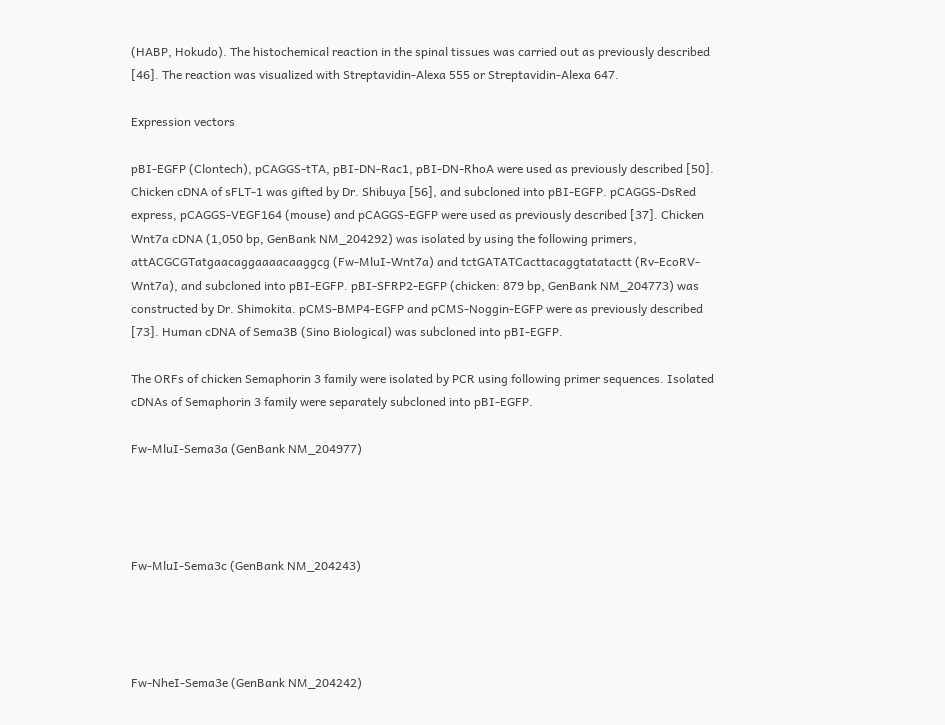(HABP, Hokudo). The histochemical reaction in the spinal tissues was carried out as previously described [46]. The reaction was visualized with Streptavidin-Alexa 555 or Streptavidin-Alexa 647.

Expression vectors

pBI-EGFP (Clontech), pCAGGS-tTA, pBI-DN-Rac1, pBI-DN-RhoA were used as previously described [50]. Chicken cDNA of sFLT-1 was gifted by Dr. Shibuya [56], and subcloned into pBI-EGFP. pCAGGS-DsRed express, pCAGGS-VEGF164 (mouse) and pCAGGS-EGFP were used as previously described [37]. Chicken Wnt7a cDNA (1,050 bp, GenBank NM_204292) was isolated by using the following primers, attACGCGTatgaacaggaaaacaaggcg (Fw-MluI-Wnt7a) and tctGATATCacttacaggtatatactt (Rv-EcoRV-Wnt7a), and subcloned into pBI-EGFP. pBI-SFRP2-EGFP (chicken: 879 bp, GenBank NM_204773) was constructed by Dr. Shimokita. pCMS-BMP4-EGFP and pCMS-Noggin-EGFP were as previously described [73]. Human cDNA of Sema3B (Sino Biological) was subcloned into pBI-EGFP.

The ORFs of chicken Semaphorin 3 family were isolated by PCR using following primer sequences. Isolated cDNAs of Semaphorin 3 family were separately subcloned into pBI-EGFP.

Fw-MluI-Sema3a (GenBank NM_204977)




Fw-MluI-Sema3c (GenBank NM_204243)




Fw-NheI-Sema3e (GenBank NM_204242)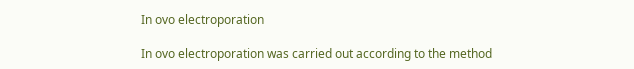In ovo electroporation

In ovo electroporation was carried out according to the method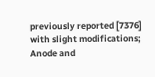previously reported [7376] with slight modifications; Anode and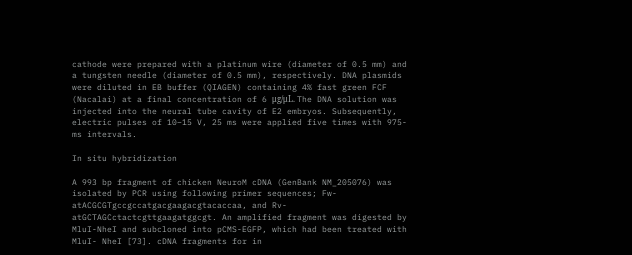cathode were prepared with a platinum wire (diameter of 0.5 mm) and a tungsten needle (diameter of 0.5 mm), respectively. DNA plasmids were diluted in EB buffer (QIAGEN) containing 4% fast green FCF (Nacalai) at a final concentration of 6 μg/μL. The DNA solution was injected into the neural tube cavity of E2 embryos. Subsequently, electric pulses of 10–15 V, 25 ms were applied five times with 975-ms intervals.

In situ hybridization

A 993 bp fragment of chicken NeuroM cDNA (GenBank NM_205076) was isolated by PCR using following primer sequences; Fw-atACGCGTgccgccatgacgaagacgtacaccaa, and Rv-atGCTAGCctactcgttgaagatggcgt. An amplified fragment was digested by MluI-NheI and subcloned into pCMS-EGFP, which had been treated with MluI- NheI [73]. cDNA fragments for in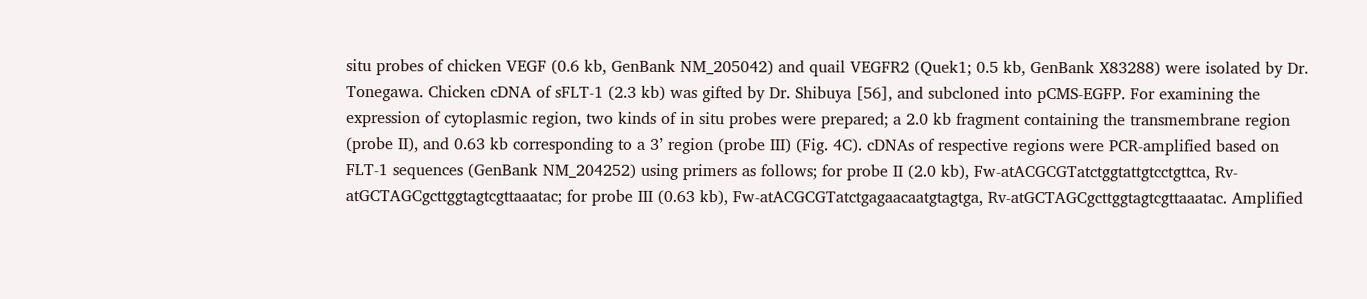situ probes of chicken VEGF (0.6 kb, GenBank NM_205042) and quail VEGFR2 (Quek1; 0.5 kb, GenBank X83288) were isolated by Dr. Tonegawa. Chicken cDNA of sFLT-1 (2.3 kb) was gifted by Dr. Shibuya [56], and subcloned into pCMS-EGFP. For examining the expression of cytoplasmic region, two kinds of in situ probes were prepared; a 2.0 kb fragment containing the transmembrane region (probe II), and 0.63 kb corresponding to a 3’ region (probe III) (Fig. 4C). cDNAs of respective regions were PCR-amplified based on FLT-1 sequences (GenBank NM_204252) using primers as follows; for probe II (2.0 kb), Fw-atACGCGTatctggtattgtcctgttca, Rv-atGCTAGCgcttggtagtcgttaaatac; for probe III (0.63 kb), Fw-atACGCGTatctgagaacaatgtagtga, Rv-atGCTAGCgcttggtagtcgttaaatac. Amplified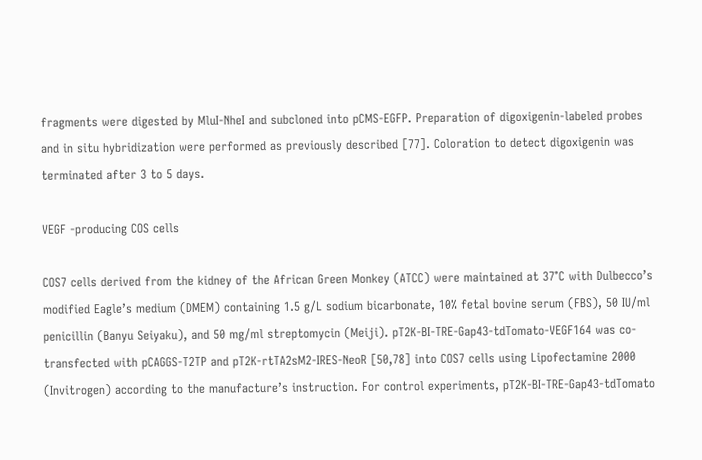fragments were digested by MluI-NheI and subcloned into pCMS-EGFP. Preparation of digoxigenin-labeled probes and in situ hybridization were performed as previously described [77]. Coloration to detect digoxigenin was terminated after 3 to 5 days.

VEGF -producing COS cells

COS7 cells derived from the kidney of the African Green Monkey (ATCC) were maintained at 37°C with Dulbecco’s modified Eagle’s medium (DMEM) containing 1.5 g/L sodium bicarbonate, 10% fetal bovine serum (FBS), 50 IU/ml penicillin (Banyu Seiyaku), and 50 mg/ml streptomycin (Meiji). pT2K-BI-TRE-Gap43-tdTomato-VEGF164 was co-transfected with pCAGGS-T2TP and pT2K-rtTA2sM2-IRES-NeoR [50,78] into COS7 cells using Lipofectamine 2000 (Invitrogen) according to the manufacture’s instruction. For control experiments, pT2K-BI-TRE-Gap43-tdTomato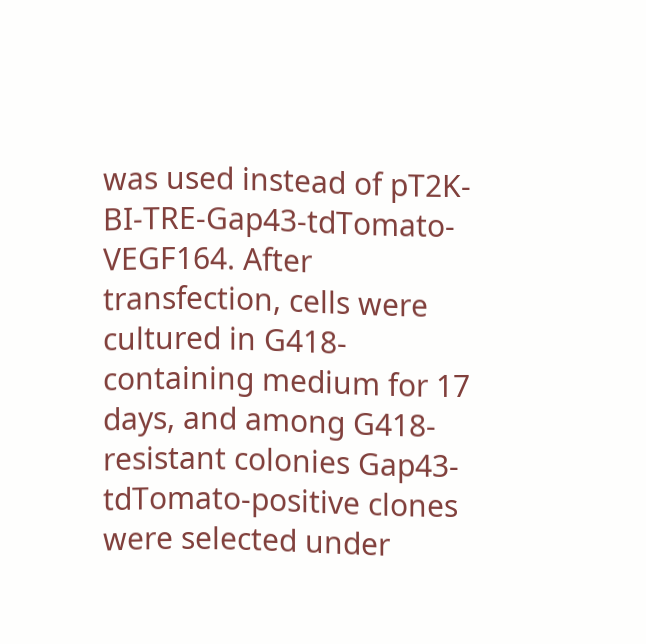was used instead of pT2K-BI-TRE-Gap43-tdTomato-VEGF164. After transfection, cells were cultured in G418-containing medium for 17 days, and among G418-resistant colonies Gap43-tdTomato-positive clones were selected under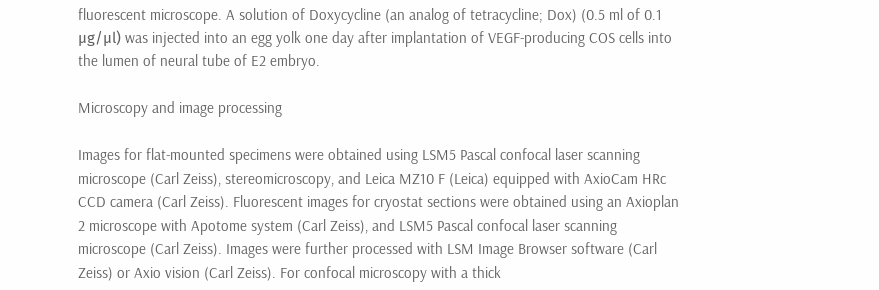fluorescent microscope. A solution of Doxycycline (an analog of tetracycline; Dox) (0.5 ml of 0.1 μg/μl) was injected into an egg yolk one day after implantation of VEGF-producing COS cells into the lumen of neural tube of E2 embryo.

Microscopy and image processing

Images for flat-mounted specimens were obtained using LSM5 Pascal confocal laser scanning microscope (Carl Zeiss), stereomicroscopy, and Leica MZ10 F (Leica) equipped with AxioCam HRc CCD camera (Carl Zeiss). Fluorescent images for cryostat sections were obtained using an Axioplan 2 microscope with Apotome system (Carl Zeiss), and LSM5 Pascal confocal laser scanning microscope (Carl Zeiss). Images were further processed with LSM Image Browser software (Carl Zeiss) or Axio vision (Carl Zeiss). For confocal microscopy with a thick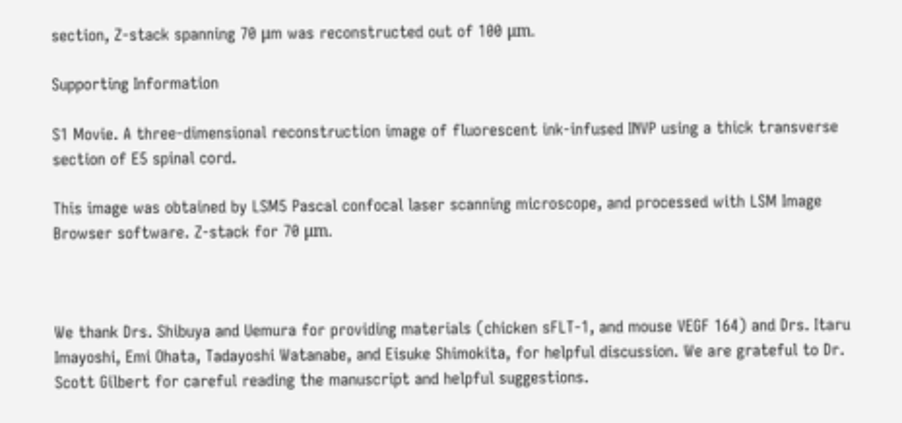section, Z-stack spanning 70 μm was reconstructed out of 100 μm.

Supporting Information

S1 Movie. A three-dimensional reconstruction image of fluorescent ink-infused INVP using a thick transverse section of E5 spinal cord.

This image was obtained by LSM5 Pascal confocal laser scanning microscope, and processed with LSM Image Browser software. Z-stack for 70 μm.



We thank Drs. Shibuya and Uemura for providing materials (chicken sFLT-1, and mouse VEGF 164) and Drs. Itaru Imayoshi, Emi Ohata, Tadayoshi Watanabe, and Eisuke Shimokita, for helpful discussion. We are grateful to Dr. Scott Gilbert for careful reading the manuscript and helpful suggestions.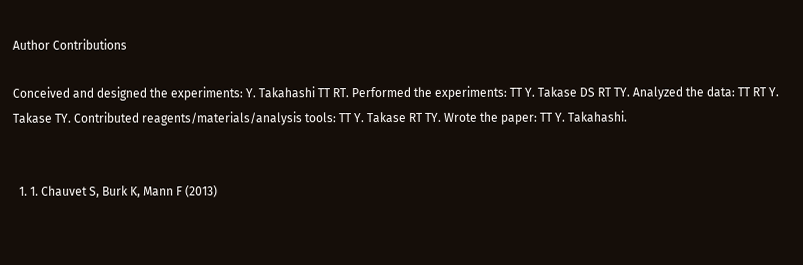Author Contributions

Conceived and designed the experiments: Y. Takahashi TT RT. Performed the experiments: TT Y. Takase DS RT TY. Analyzed the data: TT RT Y. Takase TY. Contributed reagents/materials/analysis tools: TT Y. Takase RT TY. Wrote the paper: TT Y. Takahashi.


  1. 1. Chauvet S, Burk K, Mann F (2013)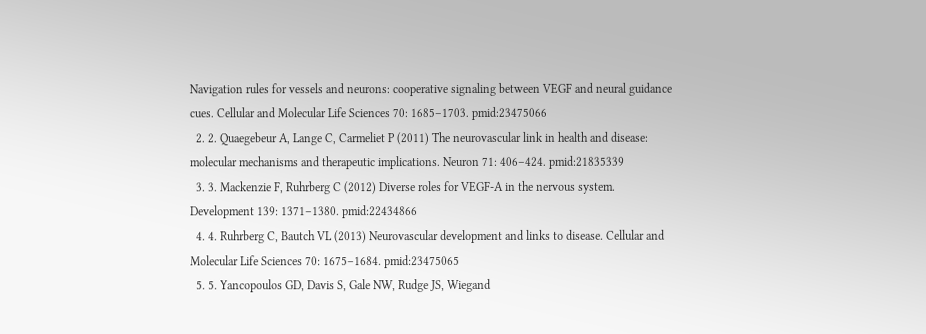Navigation rules for vessels and neurons: cooperative signaling between VEGF and neural guidance cues. Cellular and Molecular Life Sciences 70: 1685–1703. pmid:23475066
  2. 2. Quaegebeur A, Lange C, Carmeliet P (2011) The neurovascular link in health and disease: molecular mechanisms and therapeutic implications. Neuron 71: 406–424. pmid:21835339
  3. 3. Mackenzie F, Ruhrberg C (2012) Diverse roles for VEGF-A in the nervous system. Development 139: 1371–1380. pmid:22434866
  4. 4. Ruhrberg C, Bautch VL (2013) Neurovascular development and links to disease. Cellular and Molecular Life Sciences 70: 1675–1684. pmid:23475065
  5. 5. Yancopoulos GD, Davis S, Gale NW, Rudge JS, Wiegand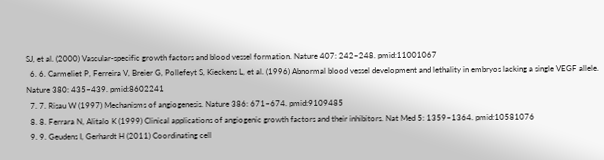SJ, et al. (2000) Vascular-specific growth factors and blood vessel formation. Nature 407: 242–248. pmid:11001067
  6. 6. Carmeliet P, Ferreira V, Breier G, Pollefeyt S, Kieckens L, et al. (1996) Abnormal blood vessel development and lethality in embryos lacking a single VEGF allele. Nature 380: 435–439. pmid:8602241
  7. 7. Risau W (1997) Mechanisms of angiogenesis. Nature 386: 671–674. pmid:9109485
  8. 8. Ferrara N, Alitalo K (1999) Clinical applications of angiogenic growth factors and their inhibitors. Nat Med 5: 1359–1364. pmid:10581076
  9. 9. Geudens I, Gerhardt H (2011) Coordinating cell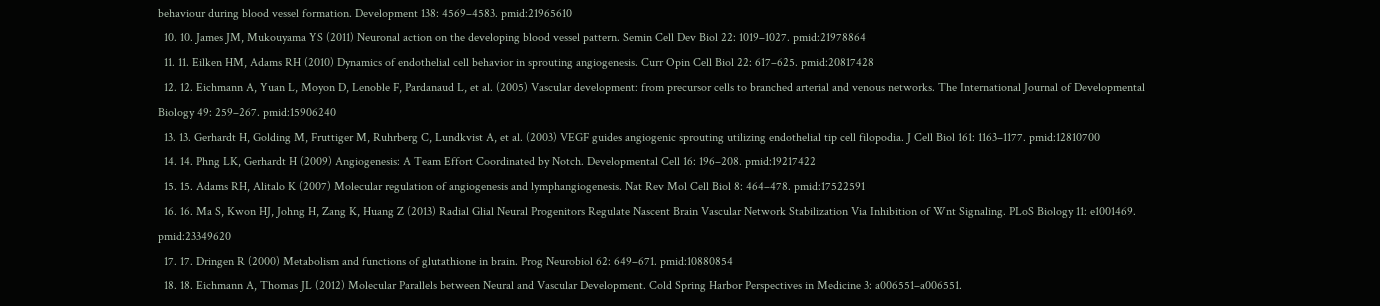behaviour during blood vessel formation. Development 138: 4569–4583. pmid:21965610
  10. 10. James JM, Mukouyama YS (2011) Neuronal action on the developing blood vessel pattern. Semin Cell Dev Biol 22: 1019–1027. pmid:21978864
  11. 11. Eilken HM, Adams RH (2010) Dynamics of endothelial cell behavior in sprouting angiogenesis. Curr Opin Cell Biol 22: 617–625. pmid:20817428
  12. 12. Eichmann A, Yuan L, Moyon D, Lenoble F, Pardanaud L, et al. (2005) Vascular development: from precursor cells to branched arterial and venous networks. The International Journal of Developmental Biology 49: 259–267. pmid:15906240
  13. 13. Gerhardt H, Golding M, Fruttiger M, Ruhrberg C, Lundkvist A, et al. (2003) VEGF guides angiogenic sprouting utilizing endothelial tip cell filopodia. J Cell Biol 161: 1163–1177. pmid:12810700
  14. 14. Phng LK, Gerhardt H (2009) Angiogenesis: A Team Effort Coordinated by Notch. Developmental Cell 16: 196–208. pmid:19217422
  15. 15. Adams RH, Alitalo K (2007) Molecular regulation of angiogenesis and lymphangiogenesis. Nat Rev Mol Cell Biol 8: 464–478. pmid:17522591
  16. 16. Ma S, Kwon HJ, Johng H, Zang K, Huang Z (2013) Radial Glial Neural Progenitors Regulate Nascent Brain Vascular Network Stabilization Via Inhibition of Wnt Signaling. PLoS Biology 11: e1001469. pmid:23349620
  17. 17. Dringen R (2000) Metabolism and functions of glutathione in brain. Prog Neurobiol 62: 649–671. pmid:10880854
  18. 18. Eichmann A, Thomas JL (2012) Molecular Parallels between Neural and Vascular Development. Cold Spring Harbor Perspectives in Medicine 3: a006551–a006551.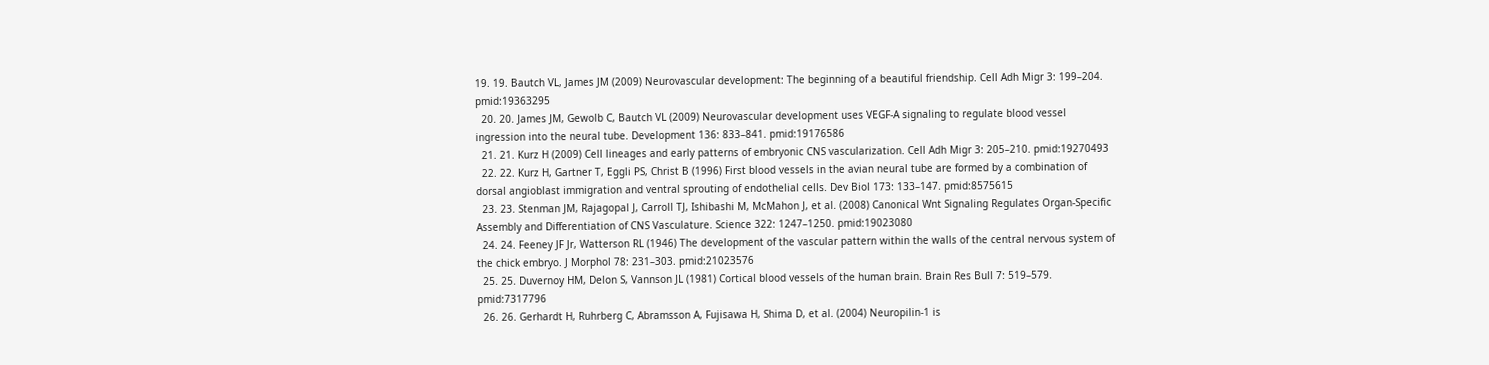19. 19. Bautch VL, James JM (2009) Neurovascular development: The beginning of a beautiful friendship. Cell Adh Migr 3: 199–204. pmid:19363295
  20. 20. James JM, Gewolb C, Bautch VL (2009) Neurovascular development uses VEGF-A signaling to regulate blood vessel ingression into the neural tube. Development 136: 833–841. pmid:19176586
  21. 21. Kurz H (2009) Cell lineages and early patterns of embryonic CNS vascularization. Cell Adh Migr 3: 205–210. pmid:19270493
  22. 22. Kurz H, Gartner T, Eggli PS, Christ B (1996) First blood vessels in the avian neural tube are formed by a combination of dorsal angioblast immigration and ventral sprouting of endothelial cells. Dev Biol 173: 133–147. pmid:8575615
  23. 23. Stenman JM, Rajagopal J, Carroll TJ, Ishibashi M, McMahon J, et al. (2008) Canonical Wnt Signaling Regulates Organ-Specific Assembly and Differentiation of CNS Vasculature. Science 322: 1247–1250. pmid:19023080
  24. 24. Feeney JF Jr, Watterson RL (1946) The development of the vascular pattern within the walls of the central nervous system of the chick embryo. J Morphol 78: 231–303. pmid:21023576
  25. 25. Duvernoy HM, Delon S, Vannson JL (1981) Cortical blood vessels of the human brain. Brain Res Bull 7: 519–579. pmid:7317796
  26. 26. Gerhardt H, Ruhrberg C, Abramsson A, Fujisawa H, Shima D, et al. (2004) Neuropilin-1 is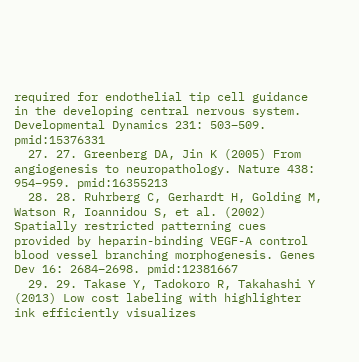required for endothelial tip cell guidance in the developing central nervous system. Developmental Dynamics 231: 503–509. pmid:15376331
  27. 27. Greenberg DA, Jin K (2005) From angiogenesis to neuropathology. Nature 438: 954–959. pmid:16355213
  28. 28. Ruhrberg C, Gerhardt H, Golding M, Watson R, Ioannidou S, et al. (2002) Spatially restricted patterning cues provided by heparin-binding VEGF-A control blood vessel branching morphogenesis. Genes Dev 16: 2684–2698. pmid:12381667
  29. 29. Takase Y, Tadokoro R, Takahashi Y (2013) Low cost labeling with highlighter ink efficiently visualizes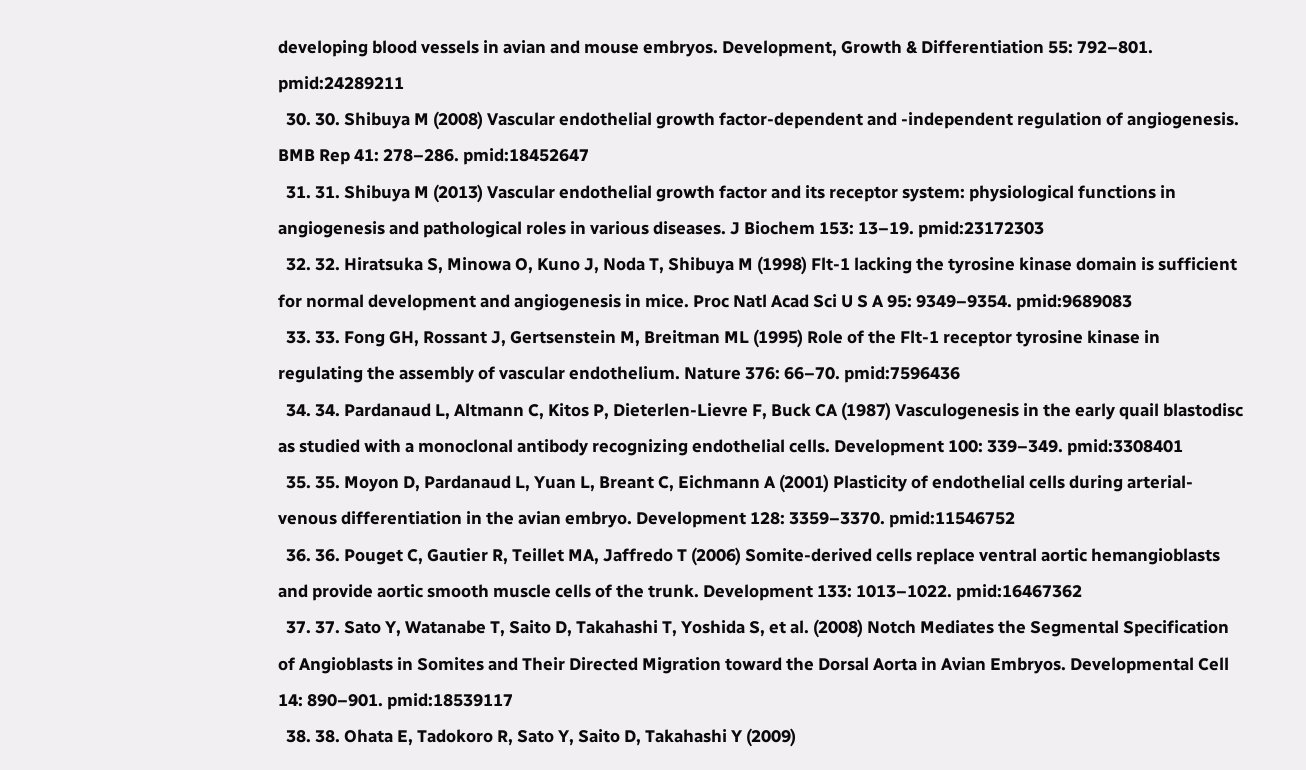developing blood vessels in avian and mouse embryos. Development, Growth & Differentiation 55: 792–801. pmid:24289211
  30. 30. Shibuya M (2008) Vascular endothelial growth factor-dependent and -independent regulation of angiogenesis. BMB Rep 41: 278–286. pmid:18452647
  31. 31. Shibuya M (2013) Vascular endothelial growth factor and its receptor system: physiological functions in angiogenesis and pathological roles in various diseases. J Biochem 153: 13–19. pmid:23172303
  32. 32. Hiratsuka S, Minowa O, Kuno J, Noda T, Shibuya M (1998) Flt-1 lacking the tyrosine kinase domain is sufficient for normal development and angiogenesis in mice. Proc Natl Acad Sci U S A 95: 9349–9354. pmid:9689083
  33. 33. Fong GH, Rossant J, Gertsenstein M, Breitman ML (1995) Role of the Flt-1 receptor tyrosine kinase in regulating the assembly of vascular endothelium. Nature 376: 66–70. pmid:7596436
  34. 34. Pardanaud L, Altmann C, Kitos P, Dieterlen-Lievre F, Buck CA (1987) Vasculogenesis in the early quail blastodisc as studied with a monoclonal antibody recognizing endothelial cells. Development 100: 339–349. pmid:3308401
  35. 35. Moyon D, Pardanaud L, Yuan L, Breant C, Eichmann A (2001) Plasticity of endothelial cells during arterial-venous differentiation in the avian embryo. Development 128: 3359–3370. pmid:11546752
  36. 36. Pouget C, Gautier R, Teillet MA, Jaffredo T (2006) Somite-derived cells replace ventral aortic hemangioblasts and provide aortic smooth muscle cells of the trunk. Development 133: 1013–1022. pmid:16467362
  37. 37. Sato Y, Watanabe T, Saito D, Takahashi T, Yoshida S, et al. (2008) Notch Mediates the Segmental Specification of Angioblasts in Somites and Their Directed Migration toward the Dorsal Aorta in Avian Embryos. Developmental Cell 14: 890–901. pmid:18539117
  38. 38. Ohata E, Tadokoro R, Sato Y, Saito D, Takahashi Y (2009)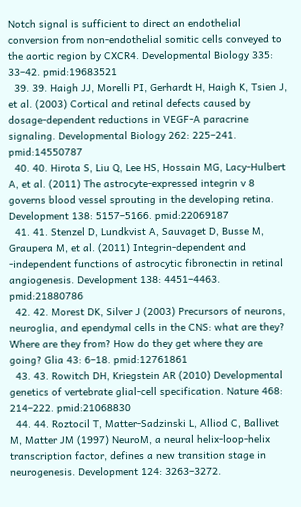Notch signal is sufficient to direct an endothelial conversion from non-endothelial somitic cells conveyed to the aortic region by CXCR4. Developmental Biology 335: 33–42. pmid:19683521
  39. 39. Haigh JJ, Morelli PI, Gerhardt H, Haigh K, Tsien J, et al. (2003) Cortical and retinal defects caused by dosage-dependent reductions in VEGF-A paracrine signaling. Developmental Biology 262: 225–241. pmid:14550787
  40. 40. Hirota S, Liu Q, Lee HS, Hossain MG, Lacy-Hulbert A, et al. (2011) The astrocyte-expressed integrin v 8 governs blood vessel sprouting in the developing retina. Development 138: 5157–5166. pmid:22069187
  41. 41. Stenzel D, Lundkvist A, Sauvaget D, Busse M, Graupera M, et al. (2011) Integrin-dependent and -independent functions of astrocytic fibronectin in retinal angiogenesis. Development 138: 4451–4463. pmid:21880786
  42. 42. Morest DK, Silver J (2003) Precursors of neurons, neuroglia, and ependymal cells in the CNS: what are they? Where are they from? How do they get where they are going? Glia 43: 6–18. pmid:12761861
  43. 43. Rowitch DH, Kriegstein AR (2010) Developmental genetics of vertebrate glial-cell specification. Nature 468: 214–222. pmid:21068830
  44. 44. Roztocil T, Matter-Sadzinski L, Alliod C, Ballivet M, Matter JM (1997) NeuroM, a neural helix-loop-helix transcription factor, defines a new transition stage in neurogenesis. Development 124: 3263–3272.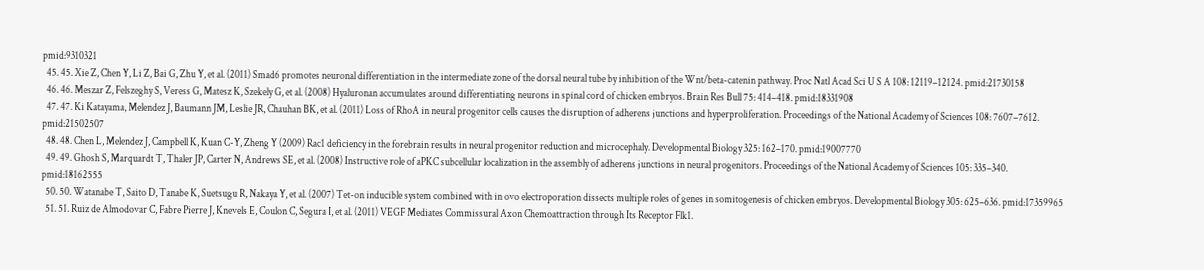pmid:9310321
  45. 45. Xie Z, Chen Y, Li Z, Bai G, Zhu Y, et al. (2011) Smad6 promotes neuronal differentiation in the intermediate zone of the dorsal neural tube by inhibition of the Wnt/beta-catenin pathway. Proc Natl Acad Sci U S A 108: 12119–12124. pmid:21730158
  46. 46. Meszar Z, Felszeghy S, Veress G, Matesz K, Szekely G, et al. (2008) Hyaluronan accumulates around differentiating neurons in spinal cord of chicken embryos. Brain Res Bull 75: 414–418. pmid:18331908
  47. 47. Ki Katayama, Melendez J, Baumann JM, Leslie JR, Chauhan BK, et al. (2011) Loss of RhoA in neural progenitor cells causes the disruption of adherens junctions and hyperproliferation. Proceedings of the National Academy of Sciences 108: 7607–7612. pmid:21502507
  48. 48. Chen L, Melendez J, Campbell K, Kuan C-Y, Zheng Y (2009) Rac1 deficiency in the forebrain results in neural progenitor reduction and microcephaly. Developmental Biology 325: 162–170. pmid:19007770
  49. 49. Ghosh S, Marquardt T, Thaler JP, Carter N, Andrews SE, et al. (2008) Instructive role of aPKC subcellular localization in the assembly of adherens junctions in neural progenitors. Proceedings of the National Academy of Sciences 105: 335–340. pmid:18162555
  50. 50. Watanabe T, Saito D, Tanabe K, Suetsugu R, Nakaya Y, et al. (2007) Tet-on inducible system combined with in ovo electroporation dissects multiple roles of genes in somitogenesis of chicken embryos. Developmental Biology 305: 625–636. pmid:17359965
  51. 51. Ruiz de Almodovar C, Fabre Pierre J, Knevels E, Coulon C, Segura I, et al. (2011) VEGF Mediates Commissural Axon Chemoattraction through Its Receptor Flk1.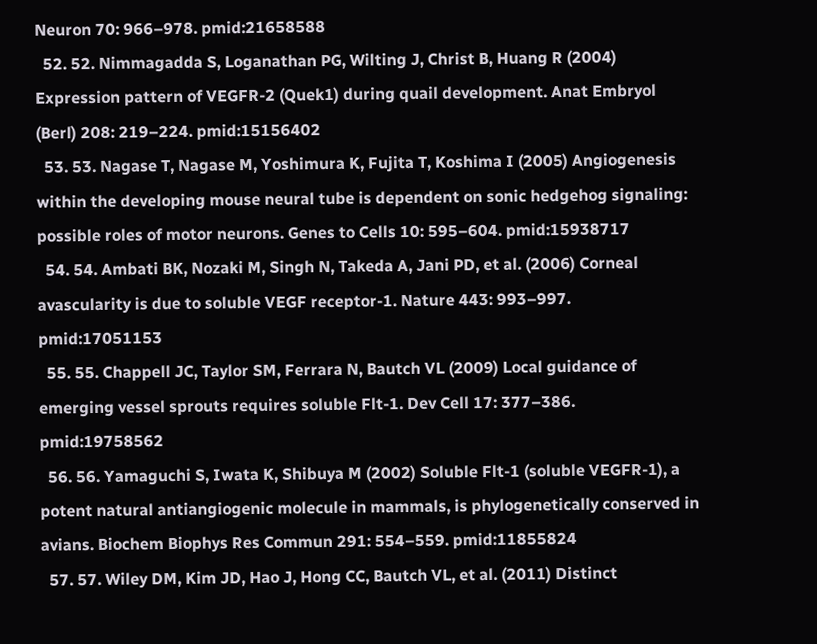Neuron 70: 966–978. pmid:21658588
  52. 52. Nimmagadda S, Loganathan PG, Wilting J, Christ B, Huang R (2004) Expression pattern of VEGFR-2 (Quek1) during quail development. Anat Embryol (Berl) 208: 219–224. pmid:15156402
  53. 53. Nagase T, Nagase M, Yoshimura K, Fujita T, Koshima I (2005) Angiogenesis within the developing mouse neural tube is dependent on sonic hedgehog signaling: possible roles of motor neurons. Genes to Cells 10: 595–604. pmid:15938717
  54. 54. Ambati BK, Nozaki M, Singh N, Takeda A, Jani PD, et al. (2006) Corneal avascularity is due to soluble VEGF receptor-1. Nature 443: 993–997. pmid:17051153
  55. 55. Chappell JC, Taylor SM, Ferrara N, Bautch VL (2009) Local guidance of emerging vessel sprouts requires soluble Flt-1. Dev Cell 17: 377–386. pmid:19758562
  56. 56. Yamaguchi S, Iwata K, Shibuya M (2002) Soluble Flt-1 (soluble VEGFR-1), a potent natural antiangiogenic molecule in mammals, is phylogenetically conserved in avians. Biochem Biophys Res Commun 291: 554–559. pmid:11855824
  57. 57. Wiley DM, Kim JD, Hao J, Hong CC, Bautch VL, et al. (2011) Distinct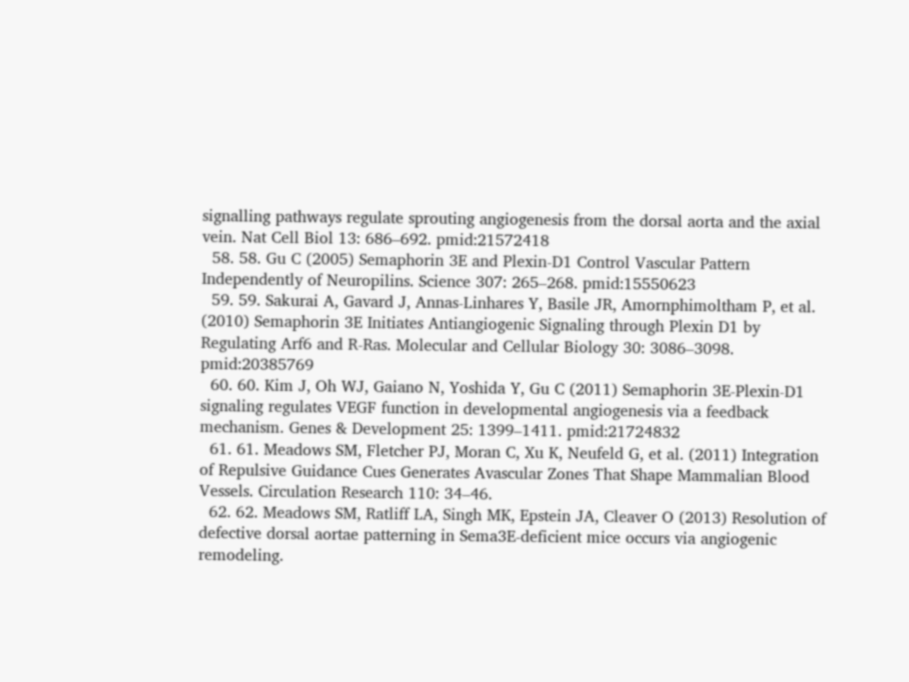signalling pathways regulate sprouting angiogenesis from the dorsal aorta and the axial vein. Nat Cell Biol 13: 686–692. pmid:21572418
  58. 58. Gu C (2005) Semaphorin 3E and Plexin-D1 Control Vascular Pattern Independently of Neuropilins. Science 307: 265–268. pmid:15550623
  59. 59. Sakurai A, Gavard J, Annas-Linhares Y, Basile JR, Amornphimoltham P, et al. (2010) Semaphorin 3E Initiates Antiangiogenic Signaling through Plexin D1 by Regulating Arf6 and R-Ras. Molecular and Cellular Biology 30: 3086–3098. pmid:20385769
  60. 60. Kim J, Oh WJ, Gaiano N, Yoshida Y, Gu C (2011) Semaphorin 3E-Plexin-D1 signaling regulates VEGF function in developmental angiogenesis via a feedback mechanism. Genes & Development 25: 1399–1411. pmid:21724832
  61. 61. Meadows SM, Fletcher PJ, Moran C, Xu K, Neufeld G, et al. (2011) Integration of Repulsive Guidance Cues Generates Avascular Zones That Shape Mammalian Blood Vessels. Circulation Research 110: 34–46.
  62. 62. Meadows SM, Ratliff LA, Singh MK, Epstein JA, Cleaver O (2013) Resolution of defective dorsal aortae patterning in Sema3E-deficient mice occurs via angiogenic remodeling.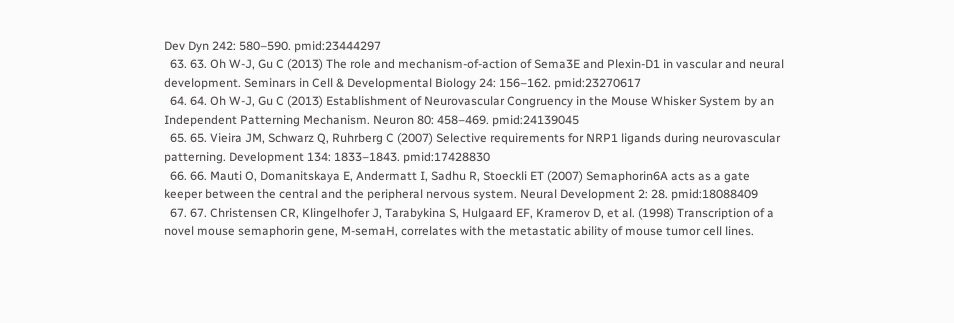Dev Dyn 242: 580–590. pmid:23444297
  63. 63. Oh W-J, Gu C (2013) The role and mechanism-of-action of Sema3E and Plexin-D1 in vascular and neural development. Seminars in Cell & Developmental Biology 24: 156–162. pmid:23270617
  64. 64. Oh W-J, Gu C (2013) Establishment of Neurovascular Congruency in the Mouse Whisker System by an Independent Patterning Mechanism. Neuron 80: 458–469. pmid:24139045
  65. 65. Vieira JM, Schwarz Q, Ruhrberg C (2007) Selective requirements for NRP1 ligands during neurovascular patterning. Development 134: 1833–1843. pmid:17428830
  66. 66. Mauti O, Domanitskaya E, Andermatt I, Sadhu R, Stoeckli ET (2007) Semaphorin6A acts as a gate keeper between the central and the peripheral nervous system. Neural Development 2: 28. pmid:18088409
  67. 67. Christensen CR, Klingelhofer J, Tarabykina S, Hulgaard EF, Kramerov D, et al. (1998) Transcription of a novel mouse semaphorin gene, M-semaH, correlates with the metastatic ability of mouse tumor cell lines.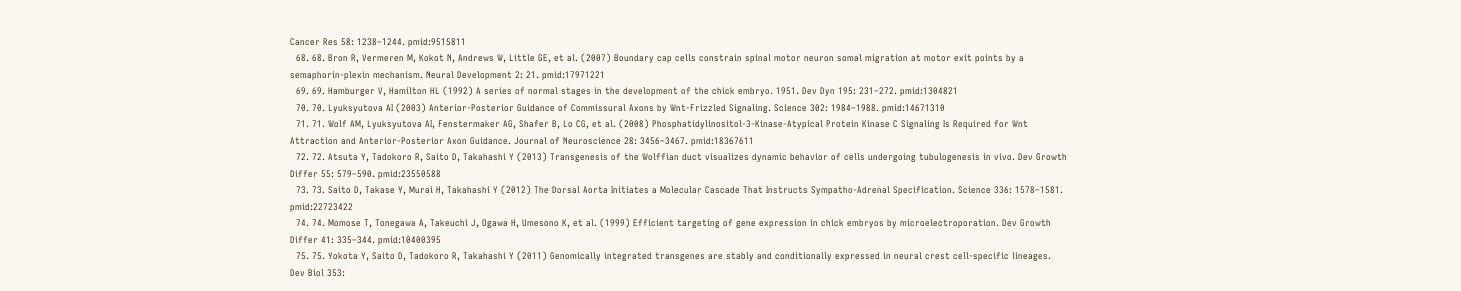Cancer Res 58: 1238–1244. pmid:9515811
  68. 68. Bron R, Vermeren M, Kokot N, Andrews W, Little GE, et al. (2007) Boundary cap cells constrain spinal motor neuron somal migration at motor exit points by a semaphorin-plexin mechanism. Neural Development 2: 21. pmid:17971221
  69. 69. Hamburger V, Hamilton HL (1992) A series of normal stages in the development of the chick embryo. 1951. Dev Dyn 195: 231–272. pmid:1304821
  70. 70. Lyuksyutova AI (2003) Anterior-Posterior Guidance of Commissural Axons by Wnt-Frizzled Signaling. Science 302: 1984–1988. pmid:14671310
  71. 71. Wolf AM, Lyuksyutova AI, Fenstermaker AG, Shafer B, Lo CG, et al. (2008) Phosphatidylinositol-3-Kinase-Atypical Protein Kinase C Signaling Is Required for Wnt Attraction and Anterior-Posterior Axon Guidance. Journal of Neuroscience 28: 3456–3467. pmid:18367611
  72. 72. Atsuta Y, Tadokoro R, Saito D, Takahashi Y (2013) Transgenesis of the Wolffian duct visualizes dynamic behavior of cells undergoing tubulogenesis in vivo. Dev Growth Differ 55: 579–590. pmid:23550588
  73. 73. Saito D, Takase Y, Murai H, Takahashi Y (2012) The Dorsal Aorta Initiates a Molecular Cascade That Instructs Sympatho-Adrenal Specification. Science 336: 1578–1581. pmid:22723422
  74. 74. Momose T, Tonegawa A, Takeuchi J, Ogawa H, Umesono K, et al. (1999) Efficient targeting of gene expression in chick embryos by microelectroporation. Dev Growth Differ 41: 335–344. pmid:10400395
  75. 75. Yokota Y, Saito D, Tadokoro R, Takahashi Y (2011) Genomically integrated transgenes are stably and conditionally expressed in neural crest cell-specific lineages. Dev Biol 353: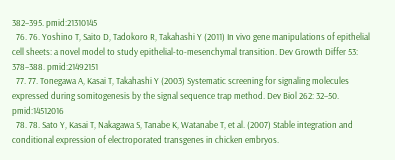382–395. pmid:21310145
  76. 76. Yoshino T, Saito D, Tadokoro R, Takahashi Y (2011) In vivo gene manipulations of epithelial cell sheets: a novel model to study epithelial-to-mesenchymal transition. Dev Growth Differ 53: 378–388. pmid:21492151
  77. 77. Tonegawa A, Kasai T, Takahashi Y (2003) Systematic screening for signaling molecules expressed during somitogenesis by the signal sequence trap method. Dev Biol 262: 32–50. pmid:14512016
  78. 78. Sato Y, Kasai T, Nakagawa S, Tanabe K, Watanabe T, et al. (2007) Stable integration and conditional expression of electroporated transgenes in chicken embryos.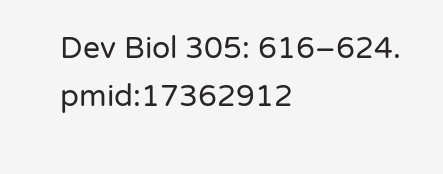Dev Biol 305: 616–624. pmid:17362912